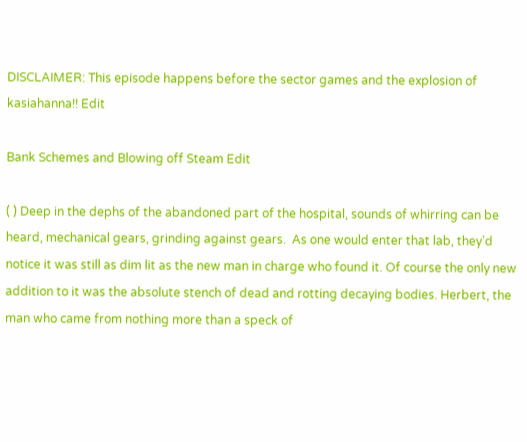DISCLAIMER: This episode happens before the sector games and the explosion of kasiahanna!! Edit

Bank Schemes and Blowing off Steam Edit

( ) Deep in the dephs of the abandoned part of the hospital, sounds of whirring can be heard, mechanical gears, grinding against gears.  As one would enter that lab, they’d notice it was still as dim lit as the new man in charge who found it. Of course the only new addition to it was the absolute stench of dead and rotting decaying bodies. Herbert, the man who came from nothing more than a speck of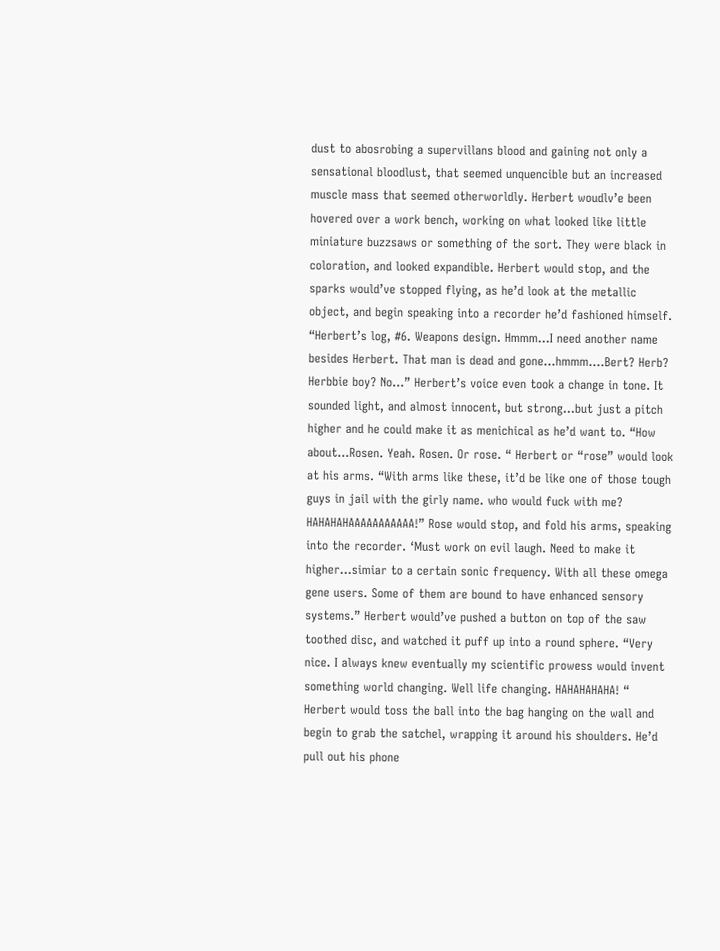dust to abosrobing a supervillans blood and gaining not only a sensational bloodlust, that seemed unquencible but an increased muscle mass that seemed otherworldly. Herbert woudlv’e been hovered over a work bench, working on what looked like little miniature buzzsaws or something of the sort. They were black in coloration, and looked expandible. Herbert would stop, and the sparks would’ve stopped flying, as he’d look at the metallic object, and begin speaking into a recorder he’d fashioned himself. “Herbert’s log, #6. Weapons design. Hmmm…I need another name besides Herbert. That man is dead and gone…hmmm….Bert? Herb? Herbbie boy? No…” Herbert’s voice even took a change in tone. It sounded light, and almost innocent, but strong…but just a pitch higher and he could make it as menichical as he’d want to. “How about…Rosen. Yeah. Rosen. Or rose. “ Herbert or “rose” would look at his arms. “With arms like these, it’d be like one of those tough guys in jail with the girly name. who would fuck with me? HAHAHAHAAAAAAAAAAA!” Rose would stop, and fold his arms, speaking into the recorder. ‘Must work on evil laugh. Need to make it higher…simiar to a certain sonic frequency. With all these omega gene users. Some of them are bound to have enhanced sensory systems.” Herbert would’ve pushed a button on top of the saw toothed disc, and watched it puff up into a round sphere. “Very nice. I always knew eventually my scientific prowess would invent something world changing. Well life changing. HAHAHAHAHA! “ Herbert would toss the ball into the bag hanging on the wall and begin to grab the satchel, wrapping it around his shoulders. He’d pull out his phone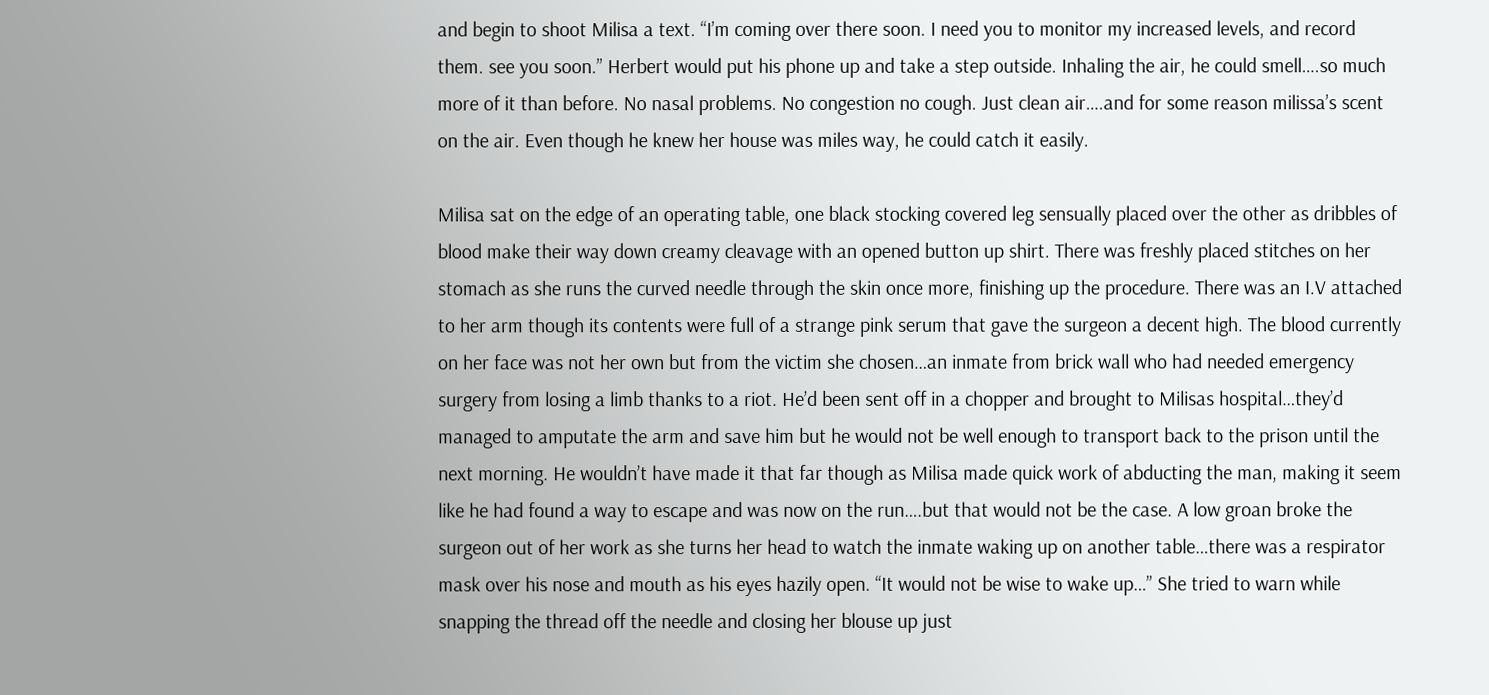and begin to shoot Milisa a text. “I’m coming over there soon. I need you to monitor my increased levels, and record them. see you soon.” Herbert would put his phone up and take a step outside. Inhaling the air, he could smell….so much more of it than before. No nasal problems. No congestion no cough. Just clean air….and for some reason milissa’s scent on the air. Even though he knew her house was miles way, he could catch it easily.

Milisa sat on the edge of an operating table, one black stocking covered leg sensually placed over the other as dribbles of blood make their way down creamy cleavage with an opened button up shirt. There was freshly placed stitches on her stomach as she runs the curved needle through the skin once more, finishing up the procedure. There was an I.V attached to her arm though its contents were full of a strange pink serum that gave the surgeon a decent high. The blood currently on her face was not her own but from the victim she chosen…an inmate from brick wall who had needed emergency surgery from losing a limb thanks to a riot. He’d been sent off in a chopper and brought to Milisas hospital…they’d managed to amputate the arm and save him but he would not be well enough to transport back to the prison until the next morning. He wouldn’t have made it that far though as Milisa made quick work of abducting the man, making it seem like he had found a way to escape and was now on the run….but that would not be the case. A low groan broke the surgeon out of her work as she turns her head to watch the inmate waking up on another table…there was a respirator mask over his nose and mouth as his eyes hazily open. “It would not be wise to wake up…” She tried to warn while snapping the thread off the needle and closing her blouse up just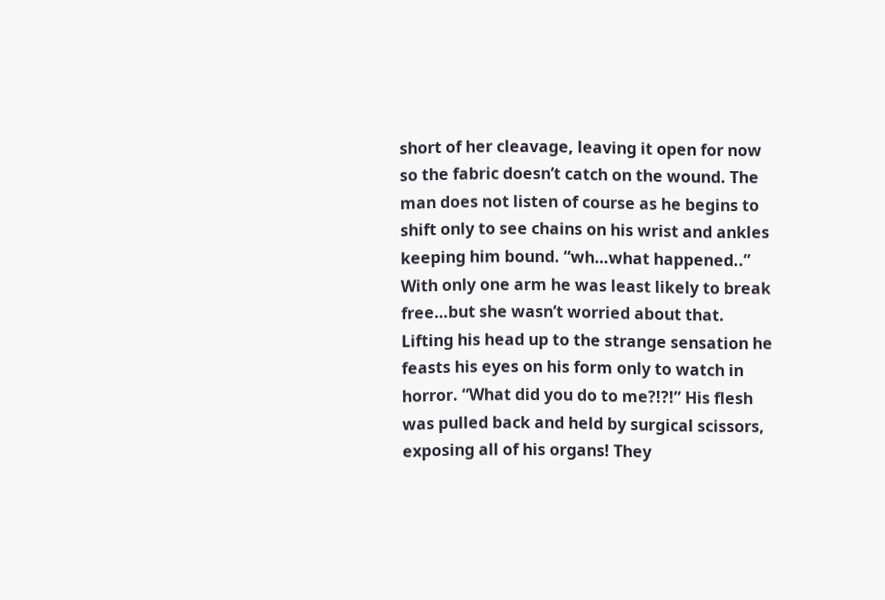short of her cleavage, leaving it open for now so the fabric doesn’t catch on the wound. The man does not listen of course as he begins to shift only to see chains on his wrist and ankles keeping him bound. “wh…what happened..” With only one arm he was least likely to break free…but she wasn’t worried about that. Lifting his head up to the strange sensation he feasts his eyes on his form only to watch in horror. “What did you do to me?!?!” His flesh was pulled back and held by surgical scissors, exposing all of his organs! They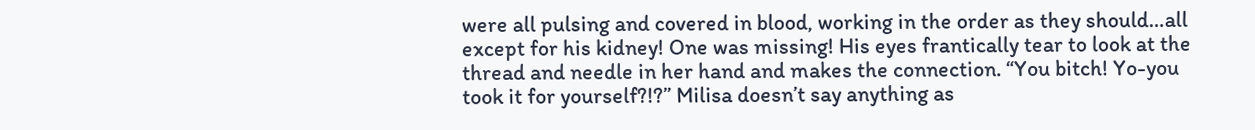were all pulsing and covered in blood, working in the order as they should…all except for his kidney! One was missing! His eyes frantically tear to look at the thread and needle in her hand and makes the connection. “You bitch! Yo-you took it for yourself?!?” Milisa doesn’t say anything as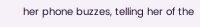her phone buzzes, telling her of the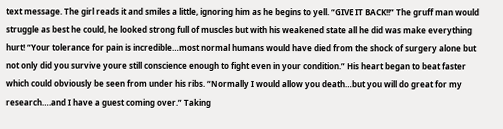text message. The girl reads it and smiles a little, ignoring him as he begins to yell. “GIVE IT BACK!!” The gruff man would struggle as best he could, he looked strong full of muscles but with his weakened state all he did was make everything hurt! “Your tolerance for pain is incredible…most normal humans would have died from the shock of surgery alone but not only did you survive youre still conscience enough to fight even in your condition.” His heart began to beat faster which could obviously be seen from under his ribs. “Normally I would allow you death…but you will do great for my research….and I have a guest coming over.” Taking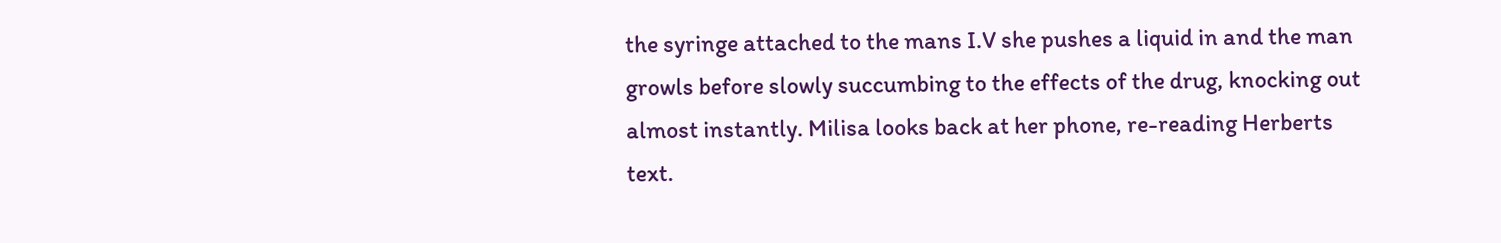the syringe attached to the mans I.V she pushes a liquid in and the man growls before slowly succumbing to the effects of the drug, knocking out almost instantly. Milisa looks back at her phone, re-reading Herberts text.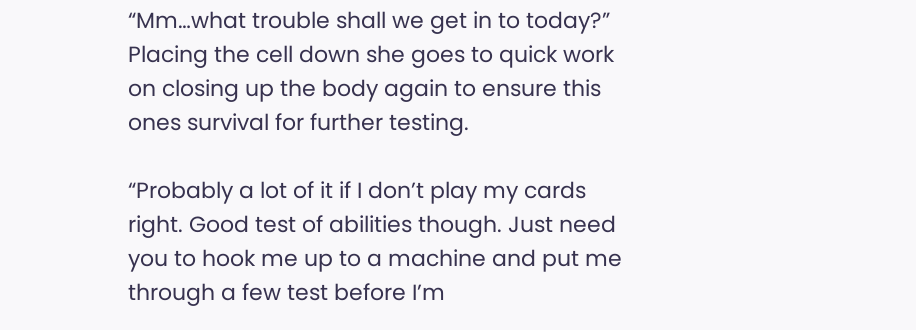“Mm…what trouble shall we get in to today?” Placing the cell down she goes to quick work on closing up the body again to ensure this ones survival for further testing.

“Probably a lot of it if I don’t play my cards right. Good test of abilities though. Just need you to hook me up to a machine and put me through a few test before I’m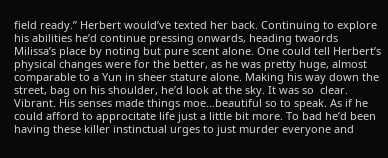field ready.” Herbert would’ve texted her back. Continuing to explore his abilities he’d continue pressing onwards, heading twaords Milissa’s place by noting but pure scent alone. One could tell Herbert’s physical changes were for the better, as he was pretty huge, almost comparable to a Yun in sheer stature alone. Making his way down the street, bag on his shoulder, he’d look at the sky. It was so  clear. Vibrant. His senses made things moe…beautiful so to speak. As if he could afford to approcitate life just a little bit more. To bad he’d been having these killer instinctual urges to just murder everyone and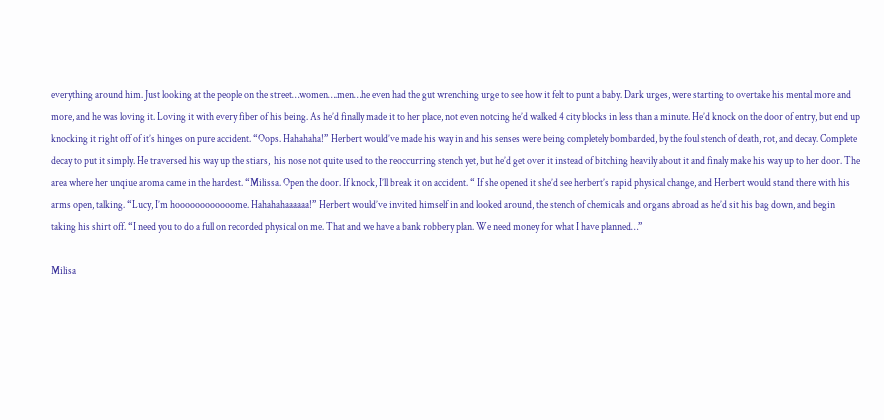everything around him. Just looking at the people on the street…women….men…he even had the gut wrenching urge to see how it felt to punt a baby. Dark urges, were starting to overtake his mental more and more, and he was loving it. Loving it with every fiber of his being. As he’d finally made it to her place, not even notcing he’d walked 4 city blocks in less than a minute. He’d knock on the door of entry, but end up knocking it right off of it’s hinges on pure accident. “Oops. Hahahaha!” Herbert would’ve made his way in and his senses were being completely bombarded, by the foul stench of death, rot, and decay. Complete decay to put it simply. He traversed his way up the stiars,  his nose not quite used to the reoccurring stench yet, but he’d get over it instead of bitching heavily about it and finaly make his way up to her door. The area where her unqiue aroma came in the hardest. “Milissa. Open the door. If knock, I’ll break it on accident. “ If she opened it she’d see herbert’s rapid physical change, and Herbert would stand there with his arms open, talking. “Lucy, I’m hoooooooooooome. Hahahahaaaaaa!” Herbert would’ve invited himself in and looked around, the stench of chemicals and organs abroad as he’d sit his bag down, and begin taking his shirt off. “I need you to do a full on recorded physical on me. That and we have a bank robbery plan. We need money for what I have planned…”

Milisa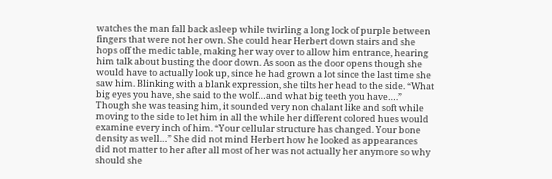watches the man fall back asleep while twirling a long lock of purple between fingers that were not her own. She could hear Herbert down stairs and she hops off the medic table, making her way over to allow him entrance, hearing him talk about busting the door down. As soon as the door opens though she would have to actually look up, since he had grown a lot since the last time she saw him. Blinking with a blank expression, she tilts her head to the side. “What big eyes you have, she said to the wolf…and what big teeth you have….” Though she was teasing him, it sounded very non chalant like and soft while moving to the side to let him in all the while her different colored hues would examine every inch of him. “Your cellular structure has changed. Your bone density as well…” She did not mind Herbert how he looked as appearances did not matter to her after all most of her was not actually her anymore so why should she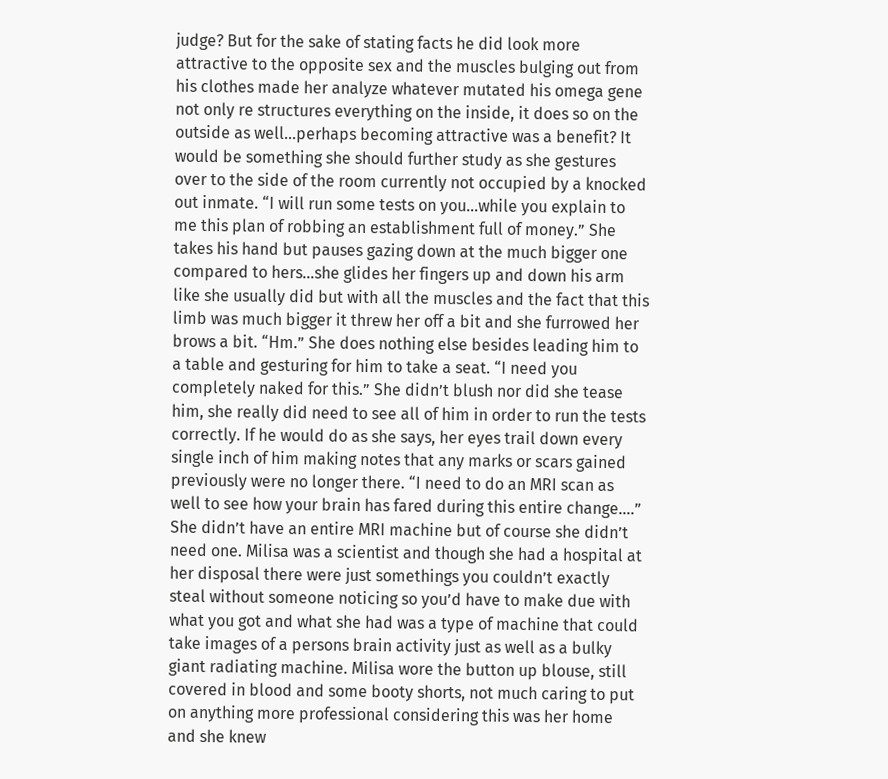judge? But for the sake of stating facts he did look more attractive to the opposite sex and the muscles bulging out from his clothes made her analyze whatever mutated his omega gene not only re structures everything on the inside, it does so on the outside as well…perhaps becoming attractive was a benefit? It would be something she should further study as she gestures over to the side of the room currently not occupied by a knocked out inmate. “I will run some tests on you…while you explain to me this plan of robbing an establishment full of money.” She takes his hand but pauses gazing down at the much bigger one compared to hers…she glides her fingers up and down his arm like she usually did but with all the muscles and the fact that this limb was much bigger it threw her off a bit and she furrowed her brows a bit. “Hm.” She does nothing else besides leading him to a table and gesturing for him to take a seat. “I need you completely naked for this.” She didn’t blush nor did she tease him, she really did need to see all of him in order to run the tests correctly. If he would do as she says, her eyes trail down every single inch of him making notes that any marks or scars gained previously were no longer there. “I need to do an MRI scan as well to see how your brain has fared during this entire change….” She didn’t have an entire MRI machine but of course she didn’t need one. Milisa was a scientist and though she had a hospital at her disposal there were just somethings you couldn’t exactly steal without someone noticing so you’d have to make due with what you got and what she had was a type of machine that could take images of a persons brain activity just as well as a bulky giant radiating machine. Milisa wore the button up blouse, still covered in blood and some booty shorts, not much caring to put on anything more professional considering this was her home and she knew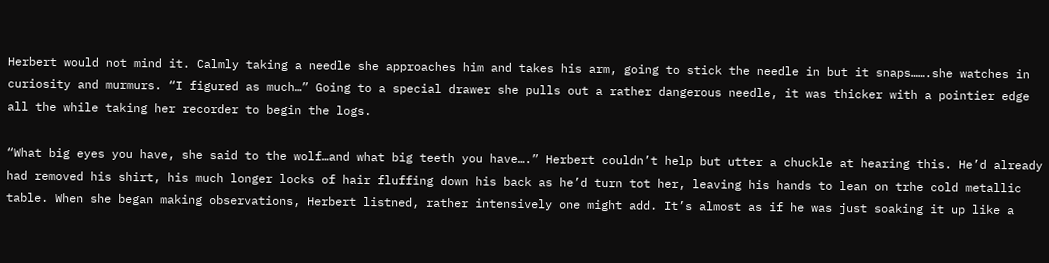Herbert would not mind it. Calmly taking a needle she approaches him and takes his arm, going to stick the needle in but it snaps…….she watches in curiosity and murmurs. “I figured as much…” Going to a special drawer she pulls out a rather dangerous needle, it was thicker with a pointier edge all the while taking her recorder to begin the logs.

“What big eyes you have, she said to the wolf…and what big teeth you have….” Herbert couldn’t help but utter a chuckle at hearing this. He’d already had removed his shirt, his much longer locks of hair fluffing down his back as he’d turn tot her, leaving his hands to lean on trhe cold metallic table. When she began making observations, Herbert listned, rather intensively one might add. It’s almost as if he was just soaking it up like a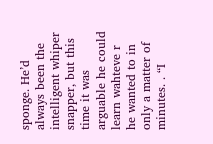sponge. He’d always been the intelligent whiper snapper, but this time it was arguable he could learn wahteve r he wanted to in only a matter of minutes. . “I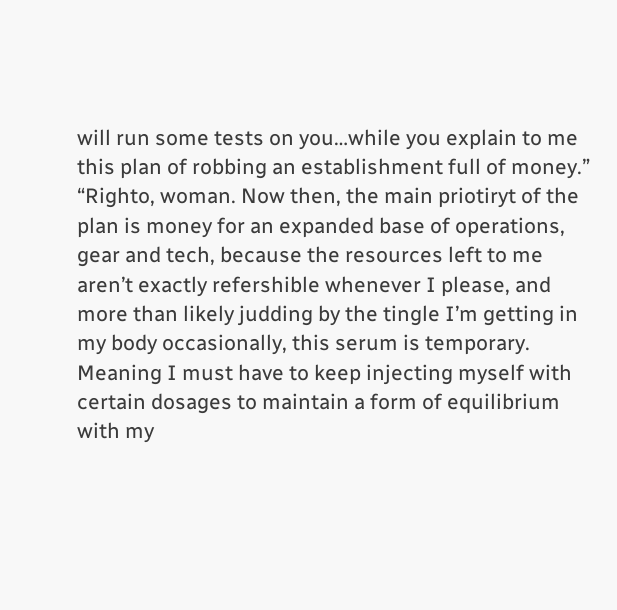will run some tests on you…while you explain to me this plan of robbing an establishment full of money.” “Righto, woman. Now then, the main priotiryt of the plan is money for an expanded base of operations, gear and tech, because the resources left to me aren’t exactly refershible whenever I please, and more than likely judding by the tingle I’m getting in my body occasionally, this serum is temporary. Meaning I must have to keep injecting myself with certain dosages to maintain a form of equilibrium with my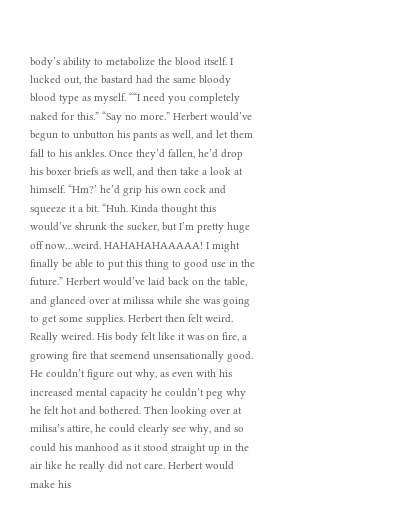body’s ability to metabolize the blood itself. I lucked out, the bastard had the same bloody blood type as myself. ““I need you completely naked for this.” “Say no more.” Herbert would’ve begun to unbutton his pants as well, and let them fall to his ankles. Once they’d fallen, he’d drop his boxer briefs as well, and then take a look at himself. “Hm?’ he’d grip his own cock and squeeze it a bit. “Huh. Kinda thought this would’ve shrunk the sucker, but I’m pretty huge off now…weird. HAHAHAHAAAAA! I might finally be able to put this thing to good use in the future.” Herbert would’ve laid back on the table, and glanced over at milissa while she was going to get some supplies. Herbert then felt weird. Really weired. His body felt like it was on fire, a growing fire that seemend unsensationally good. He couldn’t figure out why, as even with his increased mental capacity he couldn’t peg why he felt hot and bothered. Then looking over at milisa’s attire, he could clearly see why, and so could his manhood as it stood straight up in the air like he really did not care. Herbert would make his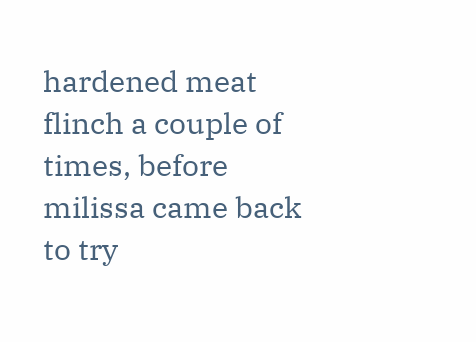hardened meat flinch a couple of times, before milissa came back to try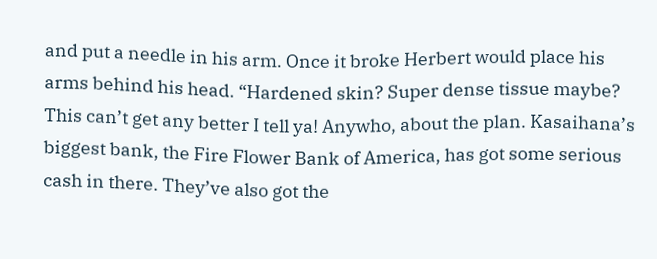and put a needle in his arm. Once it broke Herbert would place his  arms behind his head. “Hardened skin? Super dense tissue maybe? This can’t get any better I tell ya! Anywho, about the plan. Kasaihana’s biggest bank, the Fire Flower Bank of America, has got some serious cash in there. They’ve also got the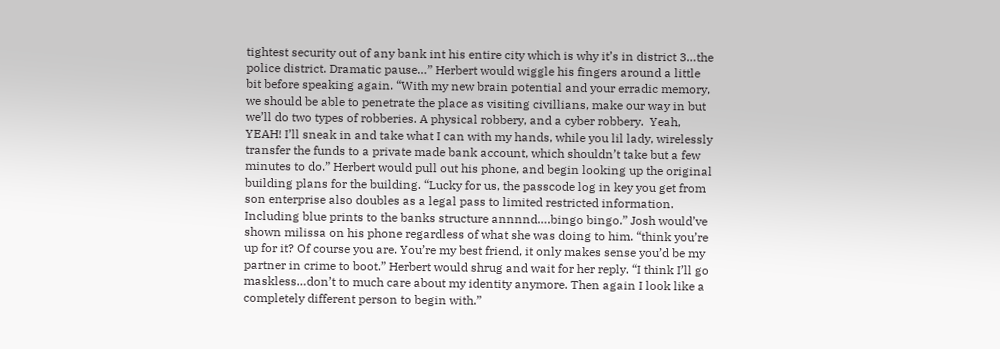tightest security out of any bank int his entire city which is why it’s in district 3…the police district. Dramatic pause…” Herbert would wiggle his fingers around a little bit before speaking again. “With my new brain potential and your erradic memory, we should be able to penetrate the place as visiting civillians, make our way in but we’ll do two types of robberies. A physical robbery, and a cyber robbery.  Yeah, YEAH! I’ll sneak in and take what I can with my hands, while you lil lady, wirelessly transfer the funds to a private made bank account, which shouldn’t take but a few minutes to do.” Herbert would pull out his phone, and begin looking up the original building plans for the building. “Lucky for us, the passcode log in key you get from son enterprise also doubles as a legal pass to limited restricted information. Including blue prints to the banks structure annnnd….bingo bingo.” Josh would’ve shown milissa on his phone regardless of what she was doing to him. “think you’re up for it? Of course you are. You’re my best friend, it only makes sense you’d be my partner in crime to boot.” Herbert would shrug and wait for her reply. “I think I’ll go maskless…don’t to much care about my identity anymore. Then again I look like a completely different person to begin with.”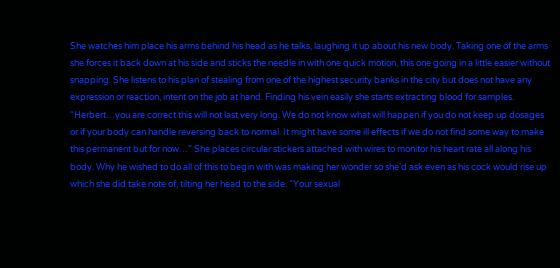She watches him place his arms behind his head as he talks, laughing it up about his new body. Taking one of the arms she forces it back down at his side and sticks the needle in with one quick motion, this one going in a little easier without snapping. She listens to his plan of stealing from one of the highest security banks in the city but does not have any expression or reaction, intent on the job at hand. Finding his vein easily she starts extracting blood for samples. “Herbert…you are correct this will not last very long. We do not know what will happen if you do not keep up dosages or if your body can handle reversing back to normal. It might have some ill effects if we do not find some way to make this permanent but for now…” She places circular stickers attached with wires to monitor his heart rate all along his body. Why he wished to do all of this to begin with was making her wonder so she’d ask even as his cock would rise up which she did take note of, tilting her head to the side. “Your sexual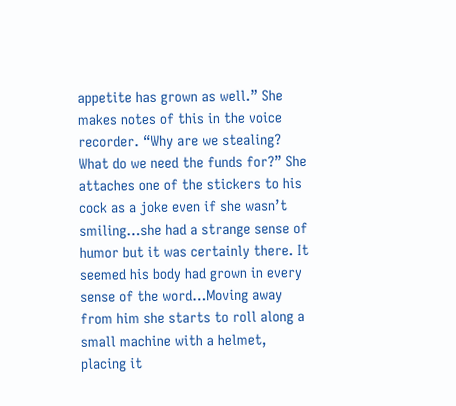appetite has grown as well.” She makes notes of this in the voice recorder. “Why are we stealing? What do we need the funds for?” She attaches one of the stickers to his cock as a joke even if she wasn’t smiling…she had a strange sense of humor but it was certainly there. It seemed his body had grown in every sense of the word…Moving away from him she starts to roll along a small machine with a helmet, placing it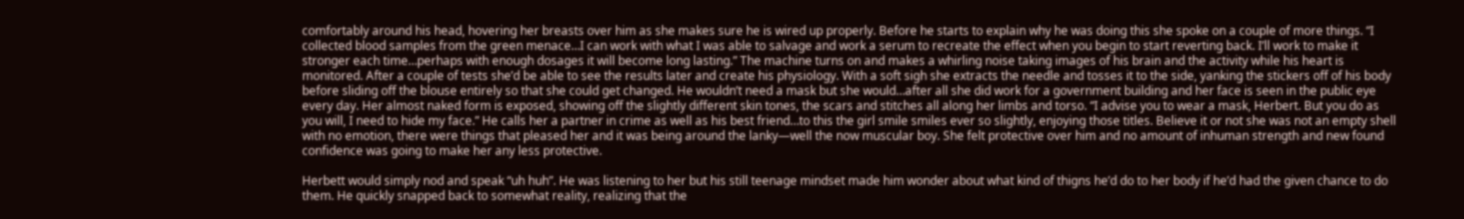comfortably around his head, hovering her breasts over him as she makes sure he is wired up properly. Before he starts to explain why he was doing this she spoke on a couple of more things. “I collected blood samples from the green menace…I can work with what I was able to salvage and work a serum to recreate the effect when you begin to start reverting back. I’ll work to make it stronger each time…perhaps with enough dosages it will become long lasting.” The machine turns on and makes a whirling noise taking images of his brain and the activity while his heart is monitored. After a couple of tests she’d be able to see the results later and create his physiology. With a soft sigh she extracts the needle and tosses it to the side, yanking the stickers off of his body before sliding off the blouse entirely so that she could get changed. He wouldn’t need a mask but she would…after all she did work for a government building and her face is seen in the public eye every day. Her almost naked form is exposed, showing off the slightly different skin tones, the scars and stitches all along her limbs and torso. “I advise you to wear a mask, Herbert. But you do as you will, I need to hide my face.” He calls her a partner in crime as well as his best friend…to this the girl smile smiles ever so slightly, enjoying those titles. Believe it or not she was not an empty shell with no emotion, there were things that pleased her and it was being around the lanky—well the now muscular boy. She felt protective over him and no amount of inhuman strength and new found confidence was going to make her any less protective.

Herbett would simply nod and speak “uh huh”. He was listening to her but his still teenage mindset made him wonder about what kind of thigns he’d do to her body if he’d had the given chance to do them. He quickly snapped back to somewhat reality, realizing that the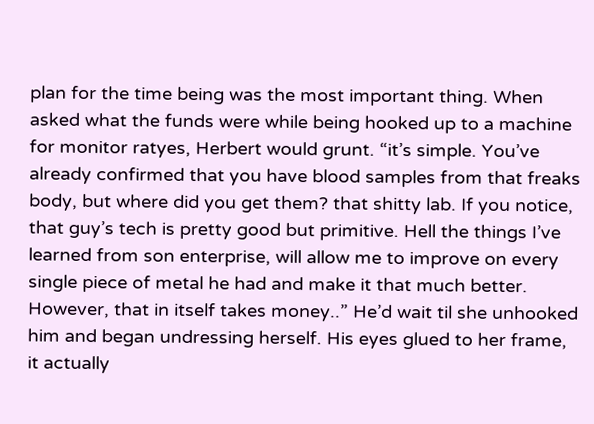plan for the time being was the most important thing. When asked what the funds were while being hooked up to a machine for monitor ratyes, Herbert would grunt. “it’s simple. You’ve already confirmed that you have blood samples from that freaks body, but where did you get them? that shitty lab. If you notice, that guy’s tech is pretty good but primitive. Hell the things I’ve learned from son enterprise, will allow me to improve on every single piece of metal he had and make it that much better. However, that in itself takes money..” He’d wait til she unhooked him and began undressing herself. His eyes glued to her frame, it actually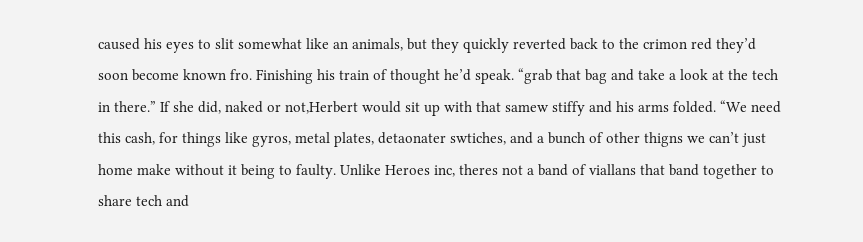caused his eyes to slit somewhat like an animals, but they quickly reverted back to the crimon red they’d soon become known fro. Finishing his train of thought he’d speak. “grab that bag and take a look at the tech in there.” If she did, naked or not,Herbert would sit up with that samew stiffy and his arms folded. “We need this cash, for things like gyros, metal plates, detaonater swtiches, and a bunch of other thigns we can’t just home make without it being to faulty. Unlike Heroes inc, theres not a band of viallans that band together to share tech and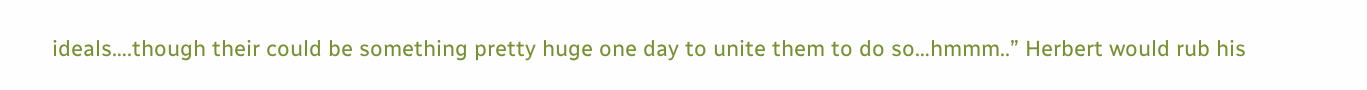ideals….though their could be something pretty huge one day to unite them to do so…hmmm..” Herbert would rub his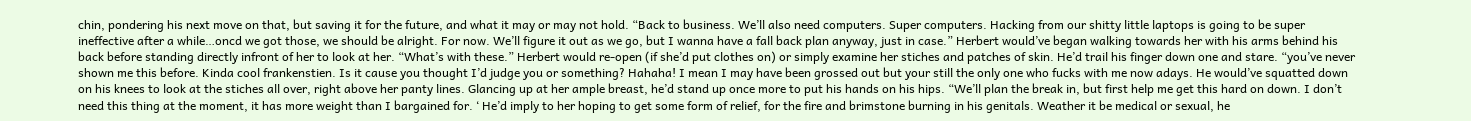chin, pondering his next move on that, but saving it for the future, and what it may or may not hold. “Back to business. We’ll also need computers. Super computers. Hacking from our shitty little laptops is going to be super ineffective after a while…oncd we got those, we should be alright. For now. We’ll figure it out as we go, but I wanna have a fall back plan anyway, just in case.” Herbert would’ve began walking towards her with his arms behind his back before standing directly infront of her to look at her. “What’s with these.” Herbert would re-open (if she’d put clothes on) or simply examine her stiches and patches of skin. He’d trail his finger down one and stare. “you’ve never shown me this before. Kinda cool frankenstien. Is it cause you thought I’d judge you or something? Hahaha! I mean I may have been grossed out but your still the only one who fucks with me now adays. He would’ve squatted down on his knees to look at the stiches all over, right above her panty lines. Glancing up at her ample breast, he’d stand up once more to put his hands on his hips. “We’ll plan the break in, but first help me get this hard on down. I don’t need this thing at the moment, it has more weight than I bargained for. ‘ He’d imply to her hoping to get some form of relief, for the fire and brimstone burning in his genitals. Weather it be medical or sexual, he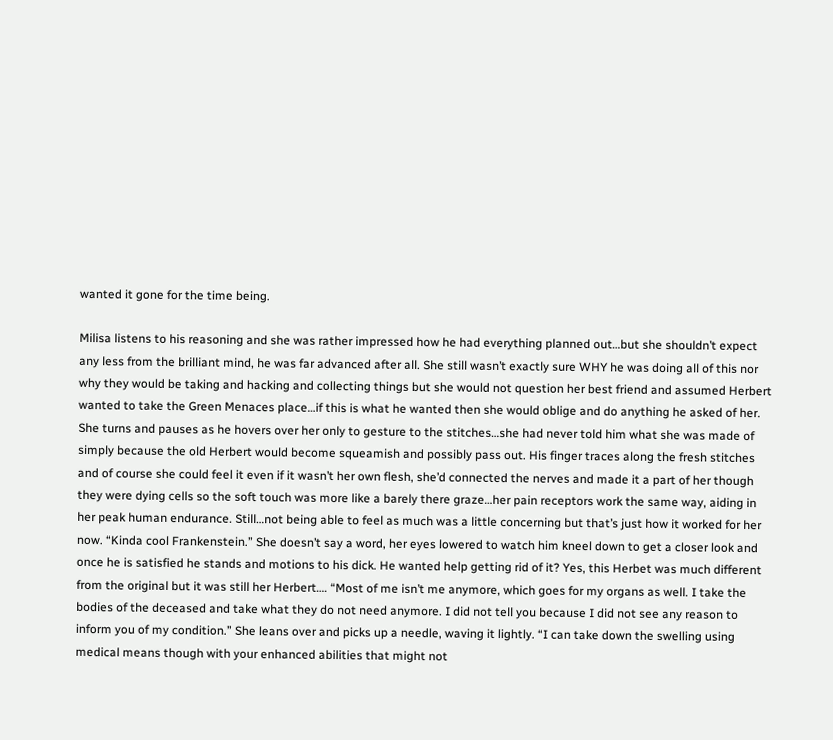wanted it gone for the time being.

Milisa listens to his reasoning and she was rather impressed how he had everything planned out…but she shouldn’t expect any less from the brilliant mind, he was far advanced after all. She still wasn’t exactly sure WHY he was doing all of this nor why they would be taking and hacking and collecting things but she would not question her best friend and assumed Herbert wanted to take the Green Menaces place…if this is what he wanted then she would oblige and do anything he asked of her. She turns and pauses as he hovers over her only to gesture to the stitches…she had never told him what she was made of simply because the old Herbert would become squeamish and possibly pass out. His finger traces along the fresh stitches and of course she could feel it even if it wasn’t her own flesh, she’d connected the nerves and made it a part of her though they were dying cells so the soft touch was more like a barely there graze…her pain receptors work the same way, aiding in her peak human endurance. Still…not being able to feel as much was a little concerning but that’s just how it worked for her now. “Kinda cool Frankenstein.” She doesn’t say a word, her eyes lowered to watch him kneel down to get a closer look and once he is satisfied he stands and motions to his dick. He wanted help getting rid of it? Yes, this Herbet was much different from the original but it was still her Herbert…. “Most of me isn’t me anymore, which goes for my organs as well. I take the bodies of the deceased and take what they do not need anymore. I did not tell you because I did not see any reason to inform you of my condition.” She leans over and picks up a needle, waving it lightly. “I can take down the swelling using medical means though with your enhanced abilities that might not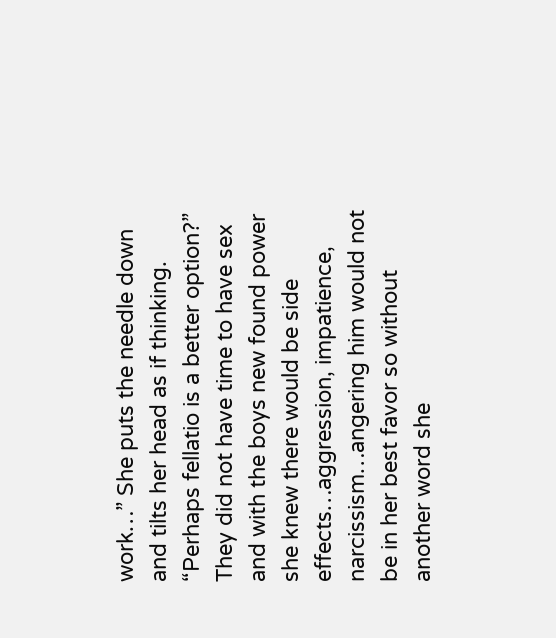work…” She puts the needle down and tilts her head as if thinking. “Perhaps fellatio is a better option?” They did not have time to have sex and with the boys new found power she knew there would be side effects…aggression, impatience, narcissism…angering him would not be in her best favor so without another word she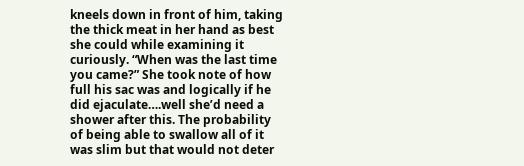kneels down in front of him, taking the thick meat in her hand as best she could while examining it curiously. “When was the last time you came?” She took note of how full his sac was and logically if he did ejaculate….well she’d need a shower after this. The probability of being able to swallow all of it was slim but that would not deter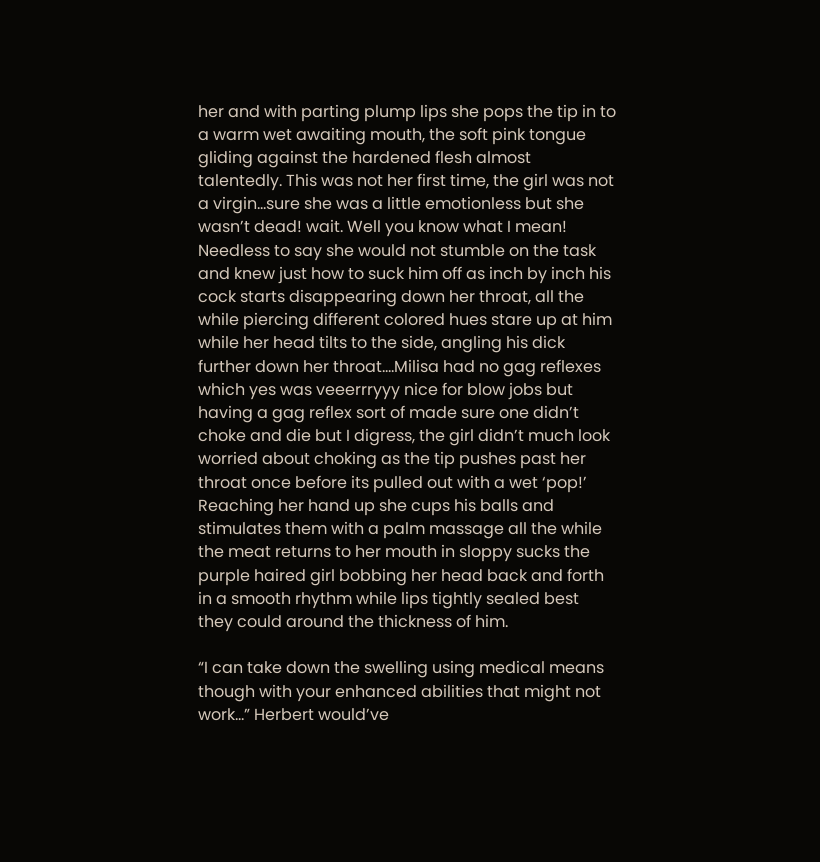her and with parting plump lips she pops the tip in to a warm wet awaiting mouth, the soft pink tongue gliding against the hardened flesh almost talentedly. This was not her first time, the girl was not a virgin…sure she was a little emotionless but she wasn’t dead! wait. Well you know what I mean! Needless to say she would not stumble on the task and knew just how to suck him off as inch by inch his cock starts disappearing down her throat, all the while piercing different colored hues stare up at him while her head tilts to the side, angling his dick further down her throat….Milisa had no gag reflexes which yes was veeerrryyy nice for blow jobs but having a gag reflex sort of made sure one didn’t choke and die but I digress, the girl didn’t much look worried about choking as the tip pushes past her throat once before its pulled out with a wet ‘pop!’ Reaching her hand up she cups his balls and stimulates them with a palm massage all the while the meat returns to her mouth in sloppy sucks the purple haired girl bobbing her head back and forth in a smooth rhythm while lips tightly sealed best they could around the thickness of him.

“I can take down the swelling using medical means though with your enhanced abilities that might not work…” Herbert would’ve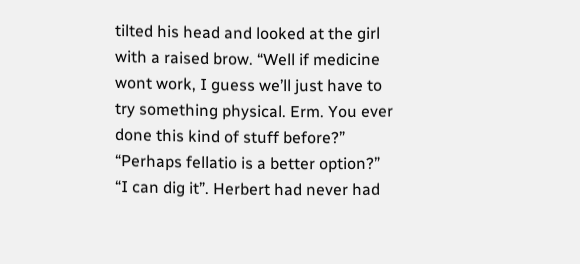tilted his head and looked at the girl with a raised brow. “Well if medicine wont work, I guess we’ll just have to try something physical. Erm. You ever done this kind of stuff before?” “Perhaps fellatio is a better option?” “I can dig it”. Herbert had never had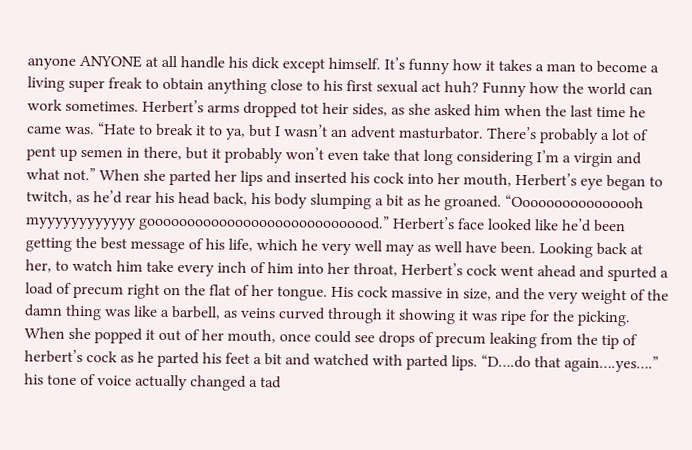anyone ANYONE at all handle his dick except himself. It’s funny how it takes a man to become a living super freak to obtain anything close to his first sexual act huh? Funny how the world can work sometimes. Herbert’s arms dropped tot heir sides, as she asked him when the last time he came was. “Hate to break it to ya, but I wasn’t an advent masturbator. There’s probably a lot of pent up semen in there, but it probably won’t even take that long considering I’m a virgin and what not.” When she parted her lips and inserted his cock into her mouth, Herbert’s eye began to twitch, as he’d rear his head back, his body slumping a bit as he groaned. “Oooooooooooooooh myyyyyyyyyyyy gooooooooooooooooooooooooooood.” Herbert’s face looked like he’d been getting the best message of his life, which he very well may as well have been. Looking back at her, to watch him take every inch of him into her throat, Herbert’s cock went ahead and spurted a load of precum right on the flat of her tongue. His cock massive in size, and the very weight of the damn thing was like a barbell, as veins curved through it showing it was ripe for the picking. When she popped it out of her mouth, once could see drops of precum leaking from the tip of herbert’s cock as he parted his feet a bit and watched with parted lips. “D….do that again….yes….” his tone of voice actually changed a tad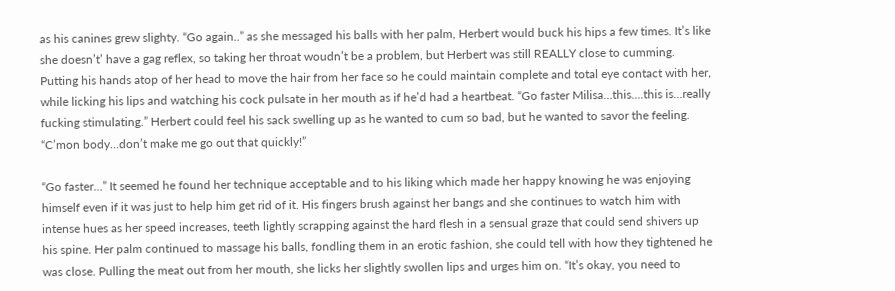as his canines grew slighty. “Go again..” as she messaged his balls with her palm, Herbert would buck his hips a few times. It’s like she doesn’t’ have a gag reflex, so taking her throat woudn’t be a problem, but Herbert was still REALLY close to cumming. Putting his hands atop of her head to move the hair from her face so he could maintain complete and total eye contact with her, while licking his lips and watching his cock pulsate in her mouth as if he’d had a heartbeat. “Go faster Milisa…this….this is…really fucking stimulating.” Herbert could feel his sack swelling up as he wanted to cum so bad, but he wanted to savor the feeling. “C’mon body…don’t make me go out that quickly!”

“Go faster…” It seemed he found her technique acceptable and to his liking which made her happy knowing he was enjoying himself even if it was just to help him get rid of it. His fingers brush against her bangs and she continues to watch him with intense hues as her speed increases, teeth lightly scrapping against the hard flesh in a sensual graze that could send shivers up his spine. Her palm continued to massage his balls, fondling them in an erotic fashion, she could tell with how they tightened he was close. Pulling the meat out from her mouth, she licks her slightly swollen lips and urges him on. “It’s okay, you need to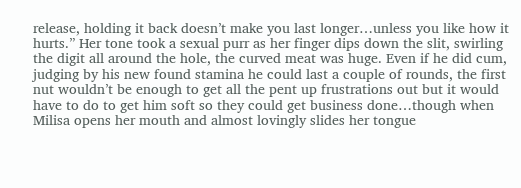release, holding it back doesn’t make you last longer…unless you like how it hurts.” Her tone took a sexual purr as her finger dips down the slit, swirling the digit all around the hole, the curved meat was huge. Even if he did cum, judging by his new found stamina he could last a couple of rounds, the first nut wouldn’t be enough to get all the pent up frustrations out but it would have to do to get him soft so they could get business done…though when Milisa opens her mouth and almost lovingly slides her tongue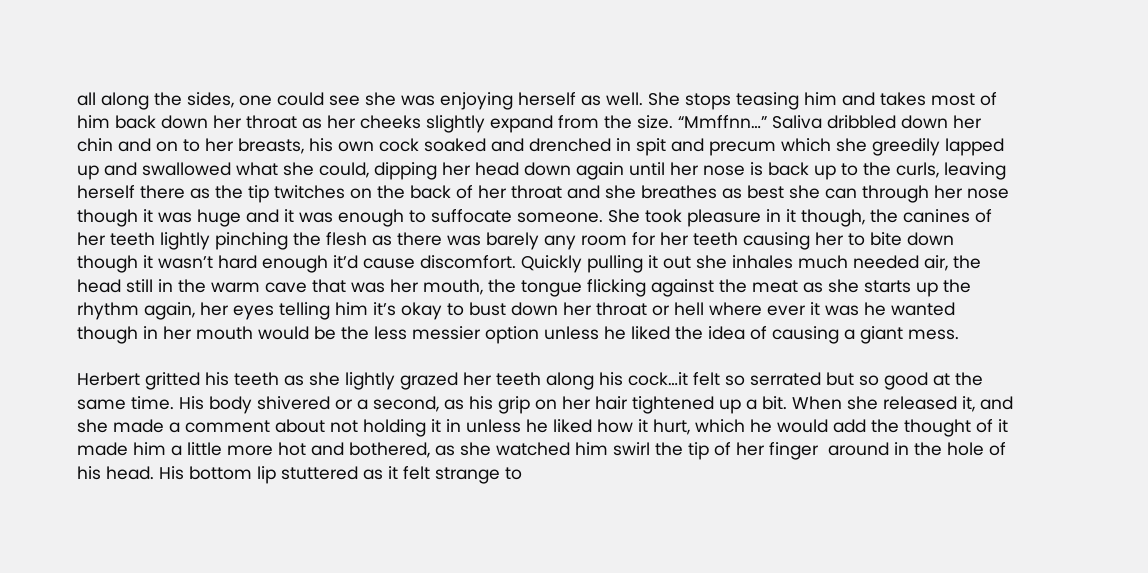all along the sides, one could see she was enjoying herself as well. She stops teasing him and takes most of him back down her throat as her cheeks slightly expand from the size. “Mmffnn…” Saliva dribbled down her chin and on to her breasts, his own cock soaked and drenched in spit and precum which she greedily lapped up and swallowed what she could, dipping her head down again until her nose is back up to the curls, leaving herself there as the tip twitches on the back of her throat and she breathes as best she can through her nose though it was huge and it was enough to suffocate someone. She took pleasure in it though, the canines of her teeth lightly pinching the flesh as there was barely any room for her teeth causing her to bite down though it wasn’t hard enough it’d cause discomfort. Quickly pulling it out she inhales much needed air, the head still in the warm cave that was her mouth, the tongue flicking against the meat as she starts up the rhythm again, her eyes telling him it’s okay to bust down her throat or hell where ever it was he wanted though in her mouth would be the less messier option unless he liked the idea of causing a giant mess.

Herbert gritted his teeth as she lightly grazed her teeth along his cock…it felt so serrated but so good at the same time. His body shivered or a second, as his grip on her hair tightened up a bit. When she released it, and she made a comment about not holding it in unless he liked how it hurt, which he would add the thought of it made him a little more hot and bothered, as she watched him swirl the tip of her finger  around in the hole of his head. His bottom lip stuttered as it felt strange to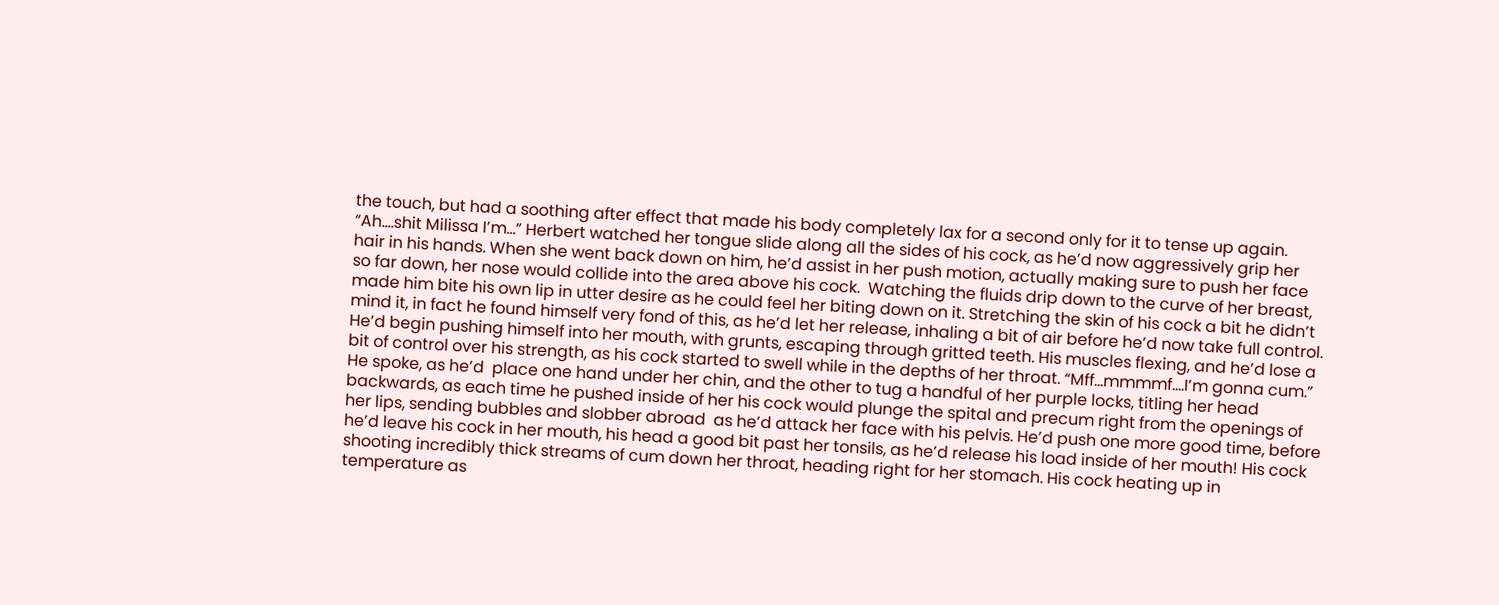the touch, but had a soothing after effect that made his body completely lax for a second only for it to tense up again. “Ah….shit Milissa I’m…” Herbert watched her tongue slide along all the sides of his cock, as he’d now aggressively grip her hair in his hands. When she went back down on him, he’d assist in her push motion, actually making sure to push her face so far down, her nose would collide into the area above his cock.  Watching the fluids drip down to the curve of her breast, made him bite his own lip in utter desire as he could feel her biting down on it. Stretching the skin of his cock a bit he didn’t mind it, in fact he found himself very fond of this, as he’d let her release, inhaling a bit of air before he’d now take full control. He’d begin pushing himself into her mouth, with grunts, escaping through gritted teeth. His muscles flexing, and he’d lose a bit of control over his strength, as his cock started to swell while in the depths of her throat. “Mff…mmmmf….I’m gonna cum.” He spoke, as he’d  place one hand under her chin, and the other to tug a handful of her purple locks, titling her head backwards, as each time he pushed inside of her his cock would plunge the spital and precum right from the openings of her lips, sending bubbles and slobber abroad  as he’d attack her face with his pelvis. He’d push one more good time, before he’d leave his cock in her mouth, his head a good bit past her tonsils, as he’d release his load inside of her mouth! His cock shooting incredibly thick streams of cum down her throat, heading right for her stomach. His cock heating up in temperature as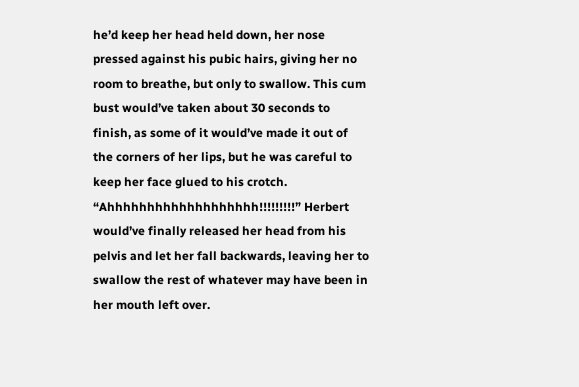he’d keep her head held down, her nose pressed against his pubic hairs, giving her no room to breathe, but only to swallow. This cum bust would’ve taken about 30 seconds to finish, as some of it would’ve made it out of the corners of her lips, but he was careful to keep her face glued to his crotch. “Ahhhhhhhhhhhhhhhhhhh!!!!!!!!!” Herbert would’ve finally released her head from his pelvis and let her fall backwards, leaving her to swallow the rest of whatever may have been in her mouth left over.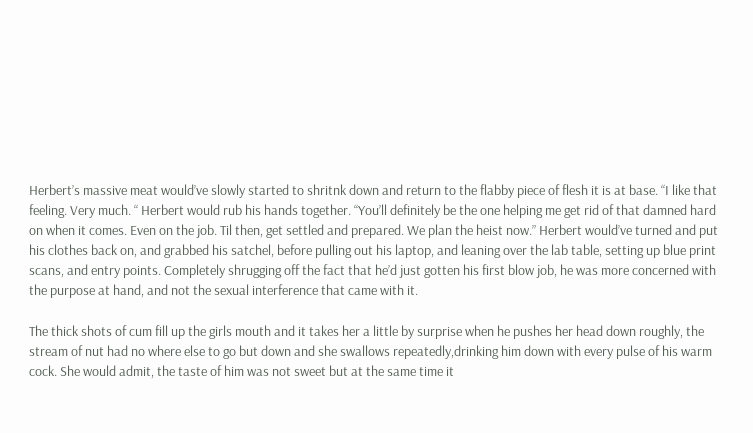Herbert’s massive meat would’ve slowly started to shritnk down and return to the flabby piece of flesh it is at base. “I like that feeling. Very much. “ Herbert would rub his hands together. “You’ll definitely be the one helping me get rid of that damned hard on when it comes. Even on the job. Til then, get settled and prepared. We plan the heist now.” Herbert would’ve turned and put his clothes back on, and grabbed his satchel, before pulling out his laptop, and leaning over the lab table, setting up blue print scans, and entry points. Completely shrugging off the fact that he’d just gotten his first blow job, he was more concerned with the purpose at hand, and not the sexual interference that came with it.

The thick shots of cum fill up the girls mouth and it takes her a little by surprise when he pushes her head down roughly, the stream of nut had no where else to go but down and she swallows repeatedly,drinking him down with every pulse of his warm cock. She would admit, the taste of him was not sweet but at the same time it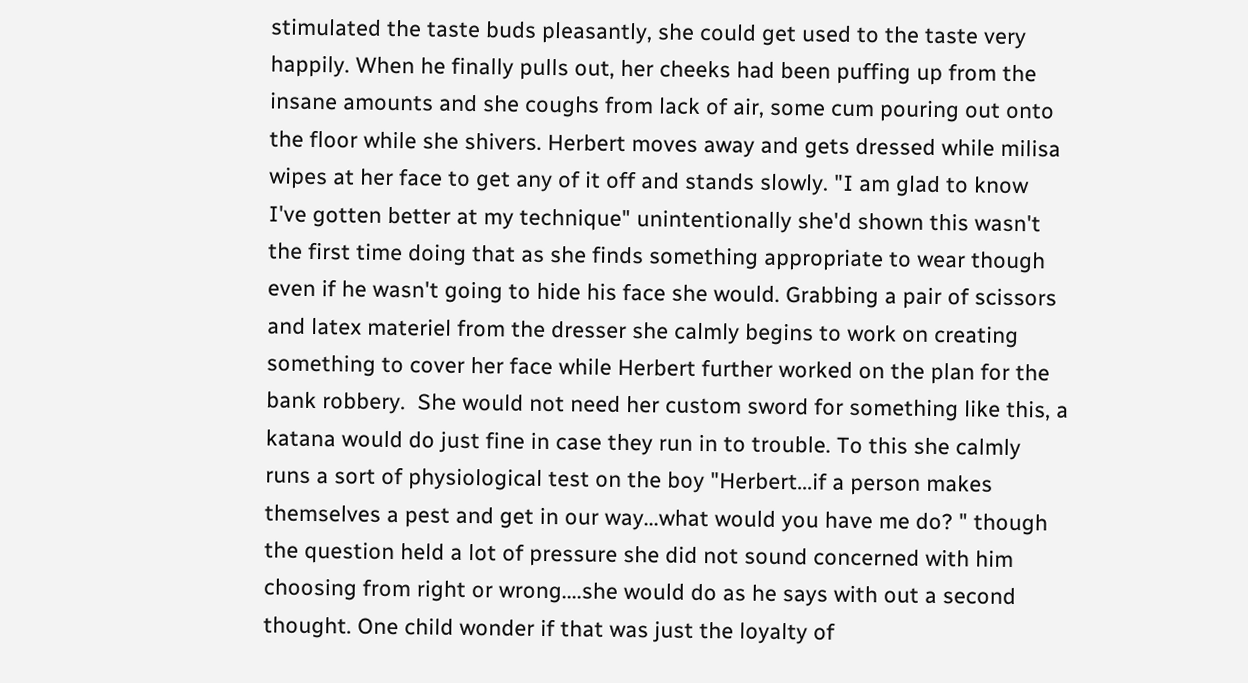stimulated the taste buds pleasantly, she could get used to the taste very happily. When he finally pulls out, her cheeks had been puffing up from the insane amounts and she coughs from lack of air, some cum pouring out onto the floor while she shivers. Herbert moves away and gets dressed while milisa wipes at her face to get any of it off and stands slowly. "I am glad to know I've gotten better at my technique" unintentionally she'd shown this wasn't the first time doing that as she finds something appropriate to wear though even if he wasn't going to hide his face she would. Grabbing a pair of scissors and latex materiel from the dresser she calmly begins to work on creating something to cover her face while Herbert further worked on the plan for the bank robbery.  She would not need her custom sword for something like this, a katana would do just fine in case they run in to trouble. To this she calmly runs a sort of physiological test on the boy "Herbert...if a person makes themselves a pest and get in our way...what would you have me do? " though the question held a lot of pressure she did not sound concerned with him choosing from right or wrong....she would do as he says with out a second thought. One child wonder if that was just the loyalty of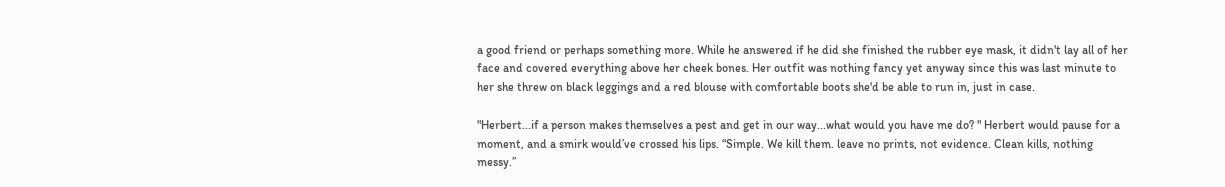a good friend or perhaps something more. While he answered if he did she finished the rubber eye mask, it didn't lay all of her face and covered everything above her cheek bones. Her outfit was nothing fancy yet anyway since this was last minute to her she threw on black leggings and a red blouse with comfortable boots she'd be able to run in, just in case.

"Herbert...if a person makes themselves a pest and get in our way...what would you have me do? " Herbert would pause for a moment, and a smirk would’ve crossed his lips. “Simple. We kill them. leave no prints, not evidence. Clean kills, nothing messy.”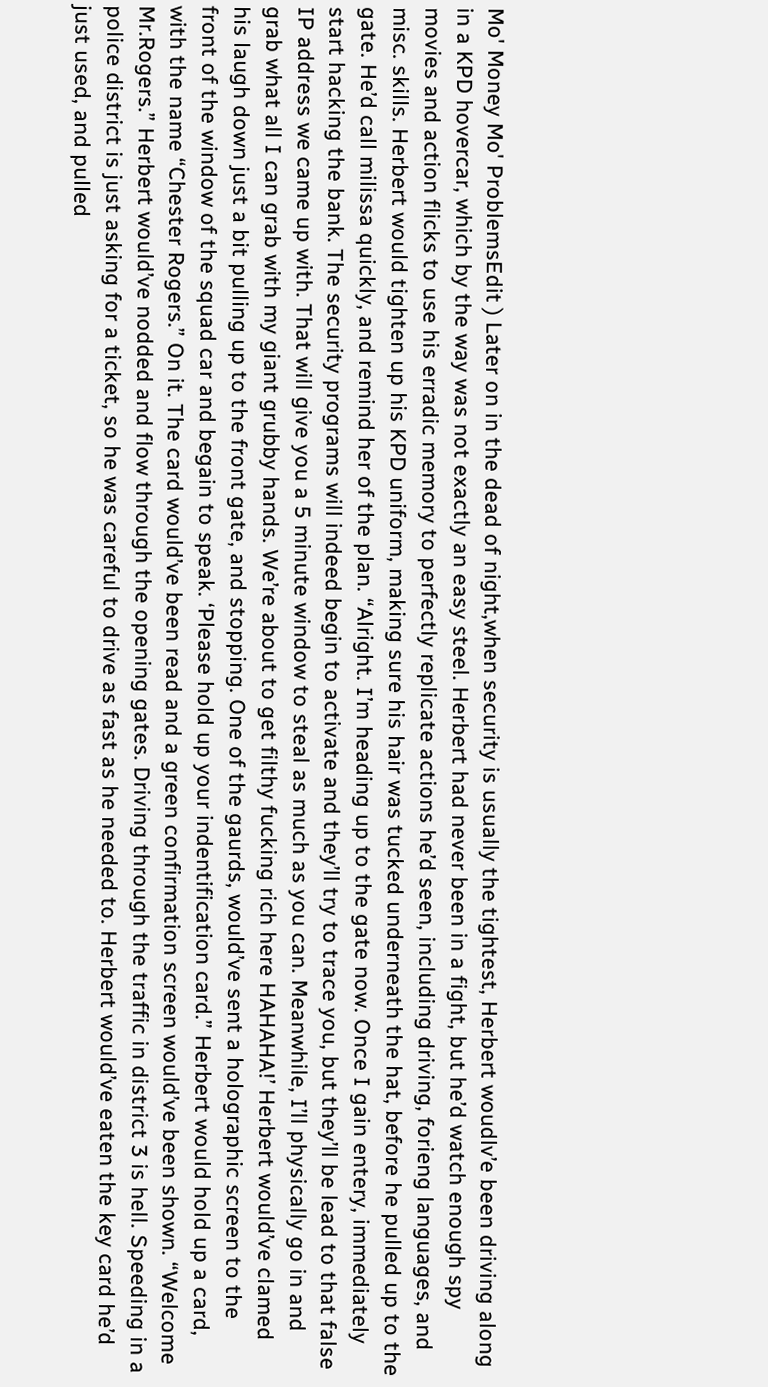Mo' Money Mo' ProblemsEdit ) Later on in the dead of night,when security is usually the tightest, Herbert woudlv’e been driving along in a KPD hovercar, which by the way was not exactly an easy steel. Herbert had never been in a fight, but he’d watch enough spy movies and action flicks to use his erradic memory to perfectly replicate actions he’d seen, including driving, forieng languages, and misc. skills. Herbert would tighten up his KPD uniform, making sure his hair was tucked underneath the hat, before he pulled up to the gate. He’d call milissa quickly, and remind her of the plan. “Alright. I’m heading up to the gate now. Once I gain entery, immediately start hacking the bank. The security programs will indeed begin to activate and they’ll try to trace you, but they’ll be lead to that false IP address we came up with. That will give you a 5 minute window to steal as much as you can. Meanwhile, I’ll physically go in and grab what all I can grab with my giant grubby hands. We’re about to get filthy fucking rich here HAHAHA!’ Herbert would’ve clamed his laugh down just a bit pulling up to the front gate, and stopping. One of the gaurds, would’ve sent a holographic screen to the front of the window of the squad car and begain to speak. ‘Please hold up your indentification card.” Herbert would hold up a card, with the name “Chester Rogers.” On it. The card would’ve been read and a green confirmation screen would’ve been shown. “Welcome Mr.Rogers.” Herbert would’ve nodded and flow through the opening gates. Driving through the traffic in district 3 is hell. Speeding in a police district is just asking for a ticket, so he was careful to drive as fast as he needed to. Herbert would’ve eaten the key card he’d just used, and pulled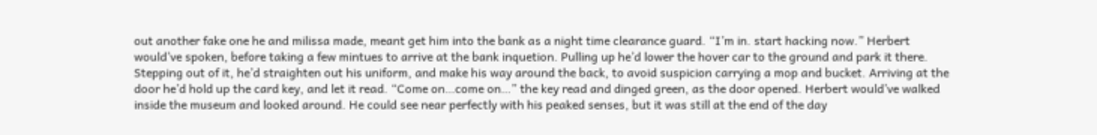out another fake one he and milissa made, meant get him into the bank as a night time clearance guard. “I’m in. start hacking now.” Herbert would’ve spoken, before taking a few mintues to arrive at the bank inquetion. Pulling up he’d lower the hover car to the ground and park it there. Stepping out of it, he’d straighten out his uniform, and make his way around the back, to avoid suspicion carrying a mop and bucket. Arriving at the door he’d hold up the card key, and let it read. “Come on…come on…” the key read and dinged green, as the door opened. Herbert would’ve walked inside the museum and looked around. He could see near perfectly with his peaked senses, but it was still at the end of the day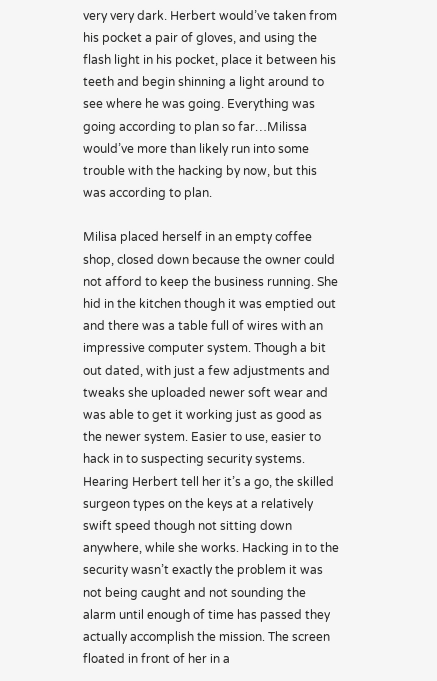very very dark. Herbert would’ve taken from his pocket a pair of gloves, and using the flash light in his pocket, place it between his teeth and begin shinning a light around to see where he was going. Everything was going according to plan so far…Milissa would’ve more than likely run into some trouble with the hacking by now, but this was according to plan.

Milisa placed herself in an empty coffee shop, closed down because the owner could not afford to keep the business running. She hid in the kitchen though it was emptied out and there was a table full of wires with an impressive computer system. Though a bit out dated, with just a few adjustments and tweaks she uploaded newer soft wear and was able to get it working just as good as the newer system. Easier to use, easier to hack in to suspecting security systems. Hearing Herbert tell her it’s a go, the skilled surgeon types on the keys at a relatively swift speed though not sitting down anywhere, while she works. Hacking in to the security wasn’t exactly the problem it was not being caught and not sounding the alarm until enough of time has passed they actually accomplish the mission. The screen floated in front of her in a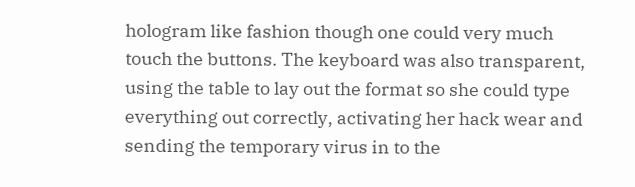hologram like fashion though one could very much touch the buttons. The keyboard was also transparent, using the table to lay out the format so she could type everything out correctly, activating her hack wear and sending the temporary virus in to the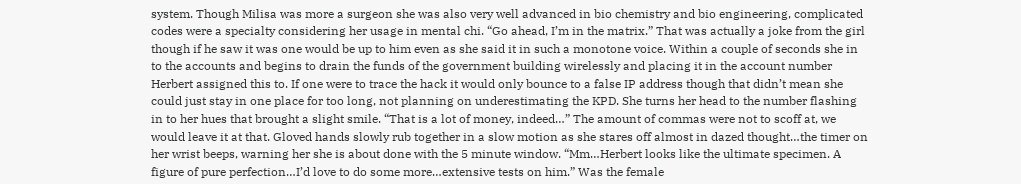system. Though Milisa was more a surgeon she was also very well advanced in bio chemistry and bio engineering, complicated codes were a specialty considering her usage in mental chi. “Go ahead, I’m in the matrix.” That was actually a joke from the girl though if he saw it was one would be up to him even as she said it in such a monotone voice. Within a couple of seconds she in to the accounts and begins to drain the funds of the government building wirelessly and placing it in the account number Herbert assigned this to. If one were to trace the hack it would only bounce to a false IP address though that didn’t mean she could just stay in one place for too long, not planning on underestimating the KPD. She turns her head to the number flashing in to her hues that brought a slight smile. “That is a lot of money, indeed…” The amount of commas were not to scoff at, we would leave it at that. Gloved hands slowly rub together in a slow motion as she stares off almost in dazed thought…the timer on her wrist beeps, warning her she is about done with the 5 minute window. “Mm…Herbert looks like the ultimate specimen. A figure of pure perfection…I’d love to do some more…extensive tests on him.” Was the female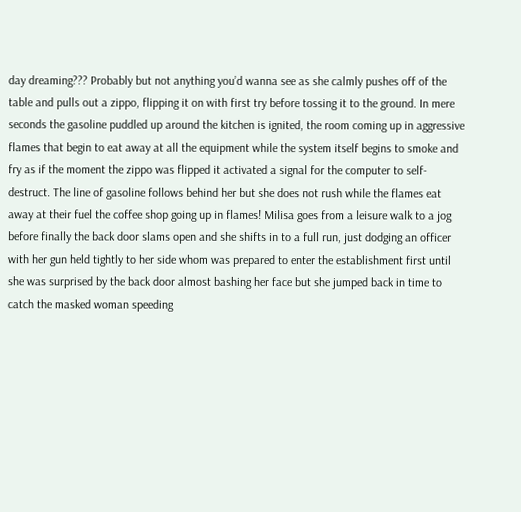day dreaming??? Probably but not anything you’d wanna see as she calmly pushes off of the table and pulls out a zippo, flipping it on with first try before tossing it to the ground. In mere seconds the gasoline puddled up around the kitchen is ignited, the room coming up in aggressive flames that begin to eat away at all the equipment while the system itself begins to smoke and fry as if the moment the zippo was flipped it activated a signal for the computer to self-destruct. The line of gasoline follows behind her but she does not rush while the flames eat away at their fuel the coffee shop going up in flames! Milisa goes from a leisure walk to a jog before finally the back door slams open and she shifts in to a full run, just dodging an officer with her gun held tightly to her side whom was prepared to enter the establishment first until she was surprised by the back door almost bashing her face but she jumped back in time to catch the masked woman speeding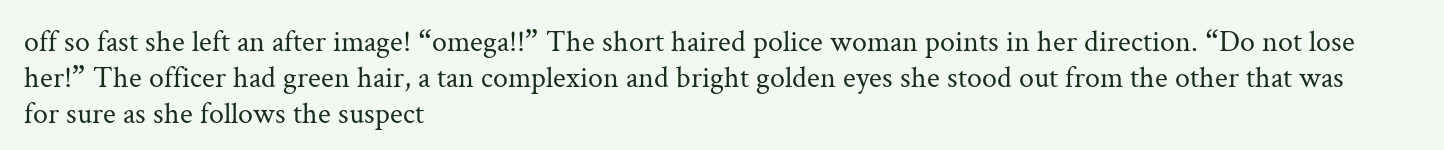off so fast she left an after image! “omega!!” The short haired police woman points in her direction. “Do not lose her!” The officer had green hair, a tan complexion and bright golden eyes she stood out from the other that was for sure as she follows the suspect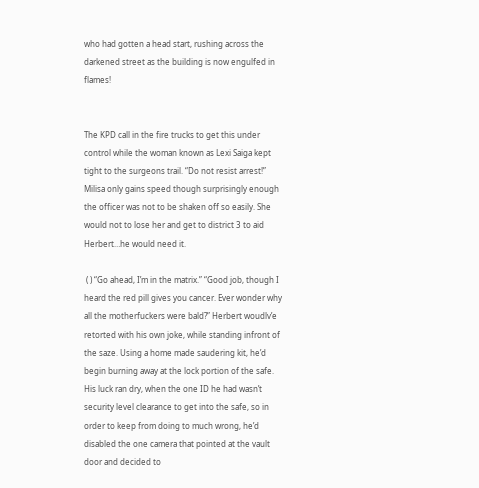who had gotten a head start, rushing across the darkened street as the building is now engulfed in flames!


The KPD call in the fire trucks to get this under control while the woman known as Lexi Saiga kept tight to the surgeons trail. “Do not resist arrest!” Milisa only gains speed though surprisingly enough the officer was not to be shaken off so easily. She would not to lose her and get to district 3 to aid Herbert…he would need it.

 ( ) “Go ahead, I’m in the matrix.” “Good job, though I heard the red pill gives you cancer. Ever wonder why all the motherfuckers were bald?” Herbert woudlv’e retorted with his own joke, while standing infront of the saze. Using a home made saudering kit, he’d begin burning away at the lock portion of the safe. His luck ran dry, when the one ID he had wasn’t security level clearance to get into the safe, so in order to keep from doing to much wrong, he’d disabled the one camera that pointed at the vault door and decided to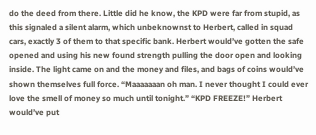do the deed from there. Little did he know, the KPD were far from stupid, as this signaled a silent alarm, which unbeknownst to Herbert, called in squad cars, exactly 3 of them to that specific bank. Herbert would’ve gotten the safe opened and using his new found strength pulling the door open and looking inside. The light came on and the money and files, and bags of coins would’ve shown themselves full force. “Maaaaaaan oh man. I never thought I could ever love the smell of money so much until tonight.” “KPD FREEZE!” Herbert would’ve put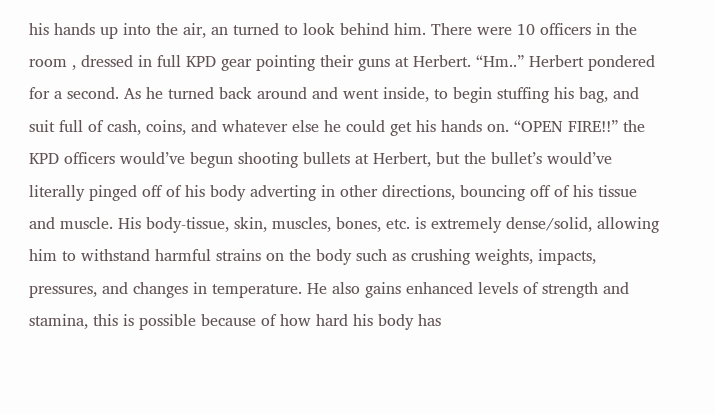his hands up into the air, an turned to look behind him. There were 10 officers in the room , dressed in full KPD gear pointing their guns at Herbert. “Hm..” Herbert pondered for a second. As he turned back around and went inside, to begin stuffing his bag, and suit full of cash, coins, and whatever else he could get his hands on. “OPEN FIRE!!” the KPD officers would’ve begun shooting bullets at Herbert, but the bullet’s would’ve literally pinged off of his body adverting in other directions, bouncing off of his tissue and muscle. His body-tissue, skin, muscles, bones, etc. is extremely dense/solid, allowing him to withstand harmful strains on the body such as crushing weights, impacts, pressures, and changes in temperature. He also gains enhanced levels of strength and stamina, this is possible because of how hard his body has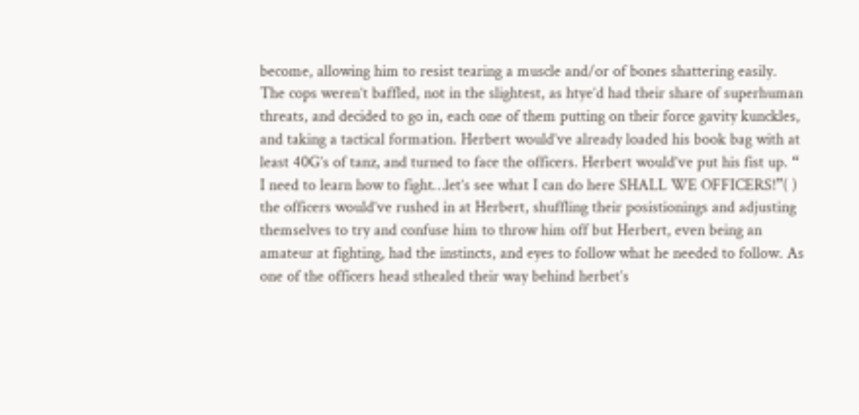become, allowing him to resist tearing a muscle and/or of bones shattering easily. The cops weren’t baffled, not in the slightest, as htye’d had their share of superhuman threats, and decided to go in, each one of them putting on their force gavity kunckles, and taking a tactical formation. Herbert would’ve already loaded his book bag with at least 40G’s of tanz, and turned to face the officers. Herbert would’ve put his fist up. “ I need to learn how to fight…let’s see what I can do here SHALL WE OFFICERS!”( ) the officers would’ve rushed in at Herbert, shuffling their posistionings and adjusting themselves to try and confuse him to throw him off but Herbert, even being an amateur at fighting, had the instincts, and eyes to follow what he needed to follow. As one of the officers head sthealed their way behind herbet’s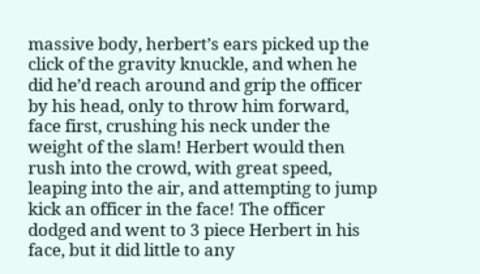massive body, herbert’s ears picked up the click of the gravity knuckle, and when he did he’d reach around and grip the officer by his head, only to throw him forward, face first, crushing his neck under the weight of the slam! Herbert would then rush into the crowd, with great speed, leaping into the air, and attempting to jump kick an officer in the face! The officer dodged and went to 3 piece Herbert in his face, but it did little to any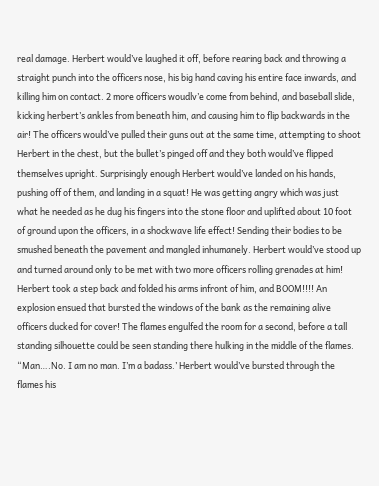real damage. Herbert would’ve laughed it off, before rearing back and throwing a straight punch into the officers nose, his big hand caving his entire face inwards, and killing him on contact. 2 more officers woudlv’e come from behind, and baseball slide, kicking herbert’s ankles from beneath him, and causing him to flip backwards in the air! The officers would’ve pulled their guns out at the same time, attempting to shoot Herbert in the chest, but the bullet’s pinged off and they both would’ve flipped themselves upright. Surprisingly enough Herbert would’ve landed on his hands, pushing off of them, and landing in a squat! He was getting angry which was just what he needed as he dug his fingers into the stone floor and uplifted about 10 foot of ground upon the officers, in a shockwave life effect! Sending their bodies to be smushed beneath the pavement and mangled inhumanely. Herbert would’ve stood up and turned around only to be met with two more officers rolling grenades at him! Herbert took a step back and folded his arms infront of him, and BOOM!!!! An explosion ensued that bursted the windows of the bank as the remaining alive officers ducked for cover! The flames engulfed the room for a second, before a tall standing silhouette could be seen standing there hulking in the middle of the flames. “Man….No. I am no man. I’m a badass.’ Herbert would’ve bursted through the flames his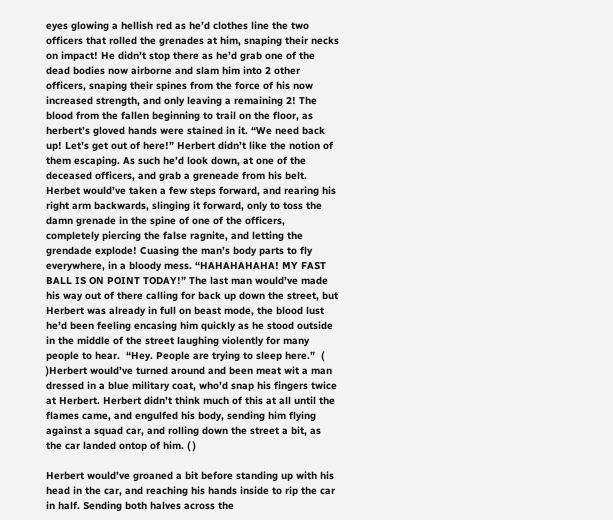eyes glowing a hellish red as he’d clothes line the two officers that rolled the grenades at him, snaping their necks on impact! He didn’t stop there as he’d grab one of the dead bodies now airborne and slam him into 2 other officers, snaping their spines from the force of his now increased strength, and only leaving a remaining 2! The blood from the fallen beginning to trail on the floor, as herbert’s gloved hands were stained in it. “We need back up! Let’s get out of here!” Herbert didn’t like the notion of them escaping. As such he’d look down, at one of the deceased officers, and grab a greneade from his belt. Herbet would’ve taken a few steps forward, and rearing his right arm backwards, slinging it forward, only to toss the damn grenade in the spine of one of the officers, completely piercing the false ragnite, and letting the grendade explode! Cuasing the man’s body parts to fly everywhere, in a bloody mess. “HAHAHAHAHA! MY FAST BALL IS ON POINT TODAY!” The last man would’ve made his way out of there calling for back up down the street, but Herbert was already in full on beast mode, the blood lust he’d been feeling encasing him quickly as he stood outside in the middle of the street laughing violently for many people to hear.  “Hey. People are trying to sleep here.”  ( )Herbert would’ve turned around and been meat wit a man dressed in a blue military coat, who’d snap his fingers twice at Herbert. Herbert didn’t think much of this at all until the flames came, and engulfed his body, sending him flying against a squad car, and rolling down the street a bit, as the car landed ontop of him. ( )

Herbert would’ve groaned a bit before standing up with his head in the car, and reaching his hands inside to rip the car in half. Sending both halves across the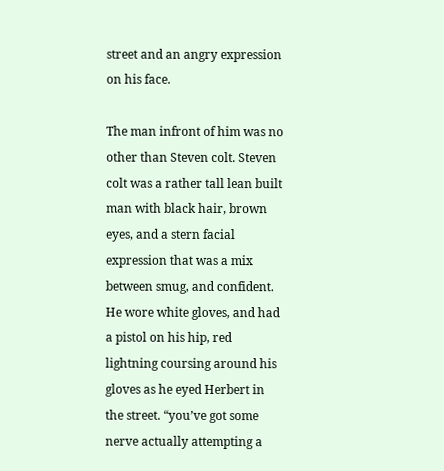street and an angry expression on his face.

The man infront of him was no other than Steven colt. Steven colt was a rather tall lean built man with black hair, brown eyes, and a stern facial expression that was a mix between smug, and confident. He wore white gloves, and had a pistol on his hip, red lightning coursing around his gloves as he eyed Herbert in the street. “you’ve got some nerve actually attempting a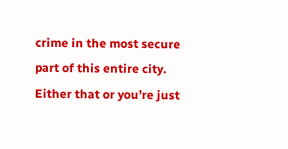crime in the most secure part of this entire city. Either that or you’re just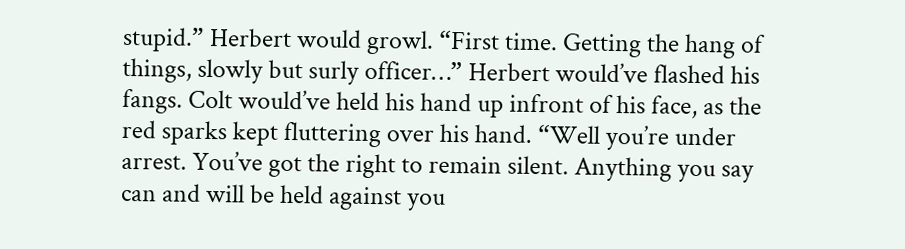stupid.” Herbert would growl. “First time. Getting the hang of things, slowly but surly officer…” Herbert would’ve flashed his fangs. Colt would’ve held his hand up infront of his face, as the red sparks kept fluttering over his hand. “Well you’re under arrest. You’ve got the right to remain silent. Anything you say can and will be held against you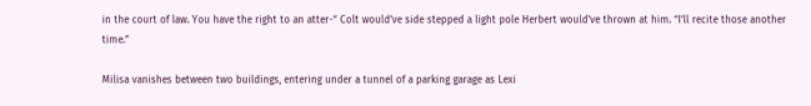in the court of law. You have the right to an atter-“ Colt would’ve side stepped a light pole Herbert would’ve thrown at him. “I’ll recite those another time.”

Milisa vanishes between two buildings, entering under a tunnel of a parking garage as Lexi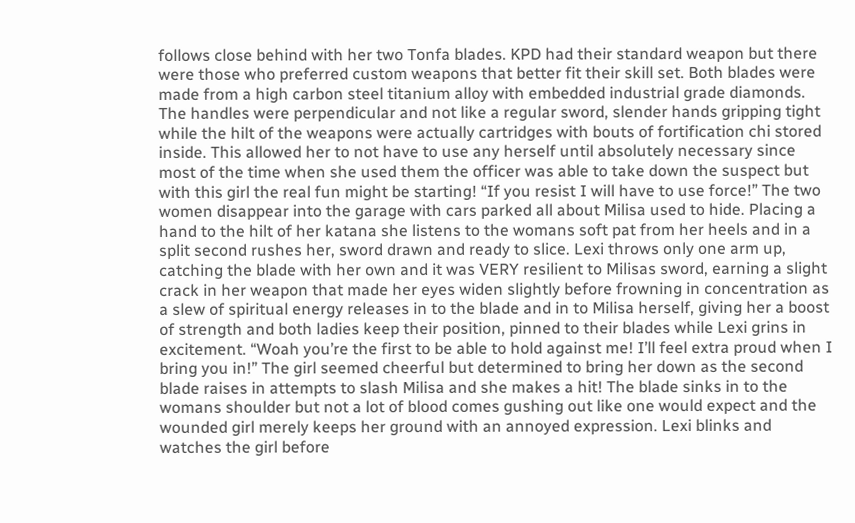follows close behind with her two Tonfa blades. KPD had their standard weapon but there were those who preferred custom weapons that better fit their skill set. Both blades were made from a high carbon steel titanium alloy with embedded industrial grade diamonds. The handles were perpendicular and not like a regular sword, slender hands gripping tight while the hilt of the weapons were actually cartridges with bouts of fortification chi stored inside. This allowed her to not have to use any herself until absolutely necessary since most of the time when she used them the officer was able to take down the suspect but with this girl the real fun might be starting! “If you resist I will have to use force!” The two women disappear into the garage with cars parked all about Milisa used to hide. Placing a hand to the hilt of her katana she listens to the womans soft pat from her heels and in a split second rushes her, sword drawn and ready to slice. Lexi throws only one arm up, catching the blade with her own and it was VERY resilient to Milisas sword, earning a slight crack in her weapon that made her eyes widen slightly before frowning in concentration as a slew of spiritual energy releases in to the blade and in to Milisa herself, giving her a boost of strength and both ladies keep their position, pinned to their blades while Lexi grins in excitement. “Woah you’re the first to be able to hold against me! I’ll feel extra proud when I bring you in!” The girl seemed cheerful but determined to bring her down as the second blade raises in attempts to slash Milisa and she makes a hit! The blade sinks in to the womans shoulder but not a lot of blood comes gushing out like one would expect and the wounded girl merely keeps her ground with an annoyed expression. Lexi blinks and watches the girl before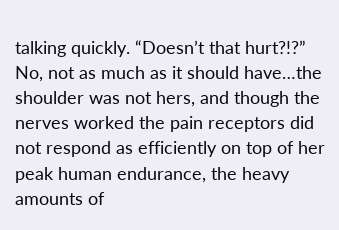talking quickly. “Doesn’t that hurt?!?” No, not as much as it should have…the shoulder was not hers, and though the nerves worked the pain receptors did not respond as efficiently on top of her peak human endurance, the heavy amounts of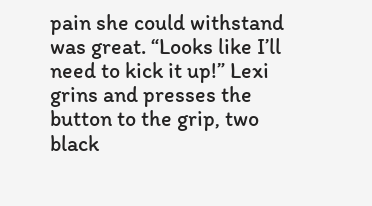pain she could withstand was great. “Looks like I’ll need to kick it up!” Lexi grins and presses the button to the grip, two black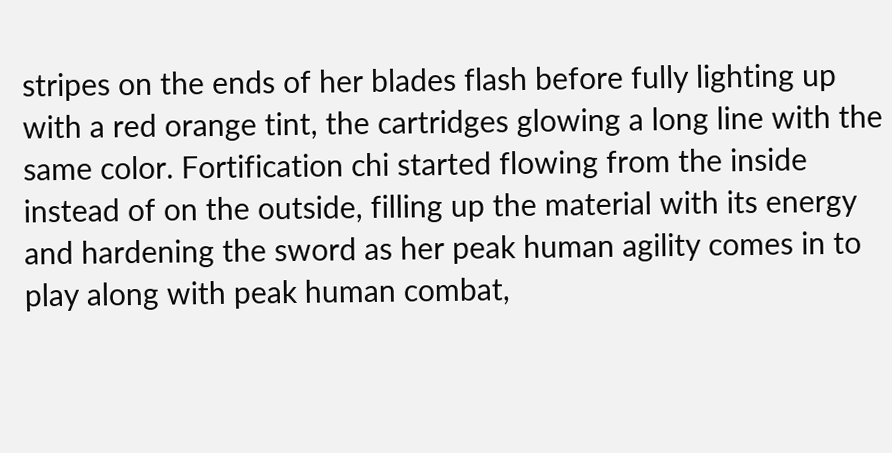stripes on the ends of her blades flash before fully lighting up with a red orange tint, the cartridges glowing a long line with the same color. Fortification chi started flowing from the inside instead of on the outside, filling up the material with its energy and hardening the sword as her peak human agility comes in to play along with peak human combat,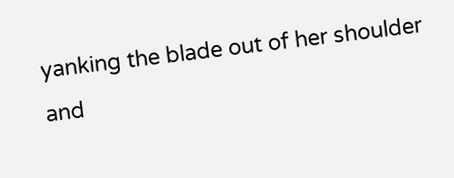yanking the blade out of her shoulder and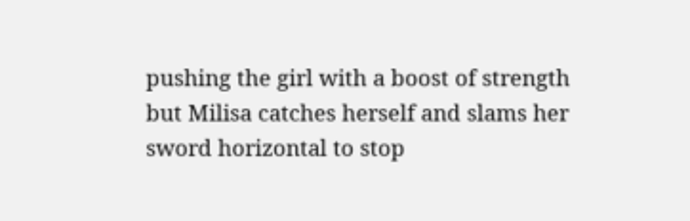pushing the girl with a boost of strength but Milisa catches herself and slams her sword horizontal to stop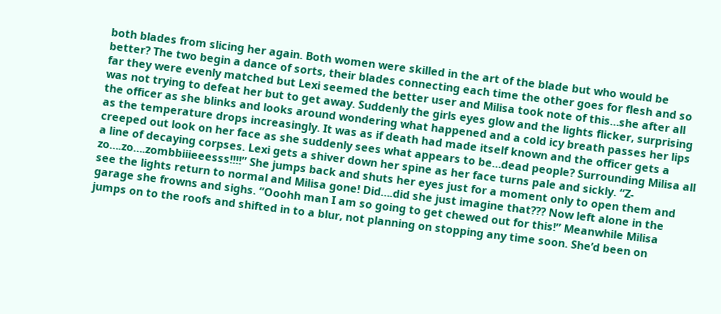both blades from slicing her again. Both women were skilled in the art of the blade but who would be better? The two begin a dance of sorts, their blades connecting each time the other goes for flesh and so far they were evenly matched but Lexi seemed the better user and Milisa took note of this…she after all was not trying to defeat her but to get away. Suddenly the girls eyes glow and the lights flicker, surprising the officer as she blinks and looks around wondering what happened and a cold icy breath passes her lips as the temperature drops increasingly. It was as if death had made itself known and the officer gets a creeped out look on her face as she suddenly sees what appears to be…dead people? Surrounding Milisa all a line of decaying corpses. Lexi gets a shiver down her spine as her face turns pale and sickly. “Z-zo….zo….zombbiiieeesss!!!!” She jumps back and shuts her eyes just for a moment only to open them and see the lights return to normal and Milisa gone! Did….did she just imagine that??? Now left alone in the garage she frowns and sighs. “Ooohh man I am so going to get chewed out for this!” Meanwhile Milisa jumps on to the roofs and shifted in to a blur, not planning on stopping any time soon. She’d been on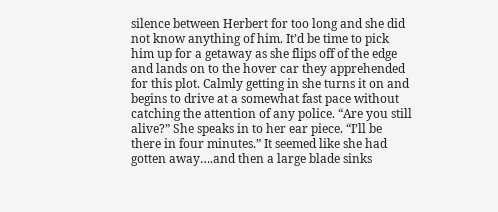silence between Herbert for too long and she did not know anything of him. It’d be time to pick him up for a getaway as she flips off of the edge and lands on to the hover car they apprehended for this plot. Calmly getting in she turns it on and begins to drive at a somewhat fast pace without catching the attention of any police. “Are you still alive?” She speaks in to her ear piece. “I’ll be there in four minutes.” It seemed like she had gotten away….and then a large blade sinks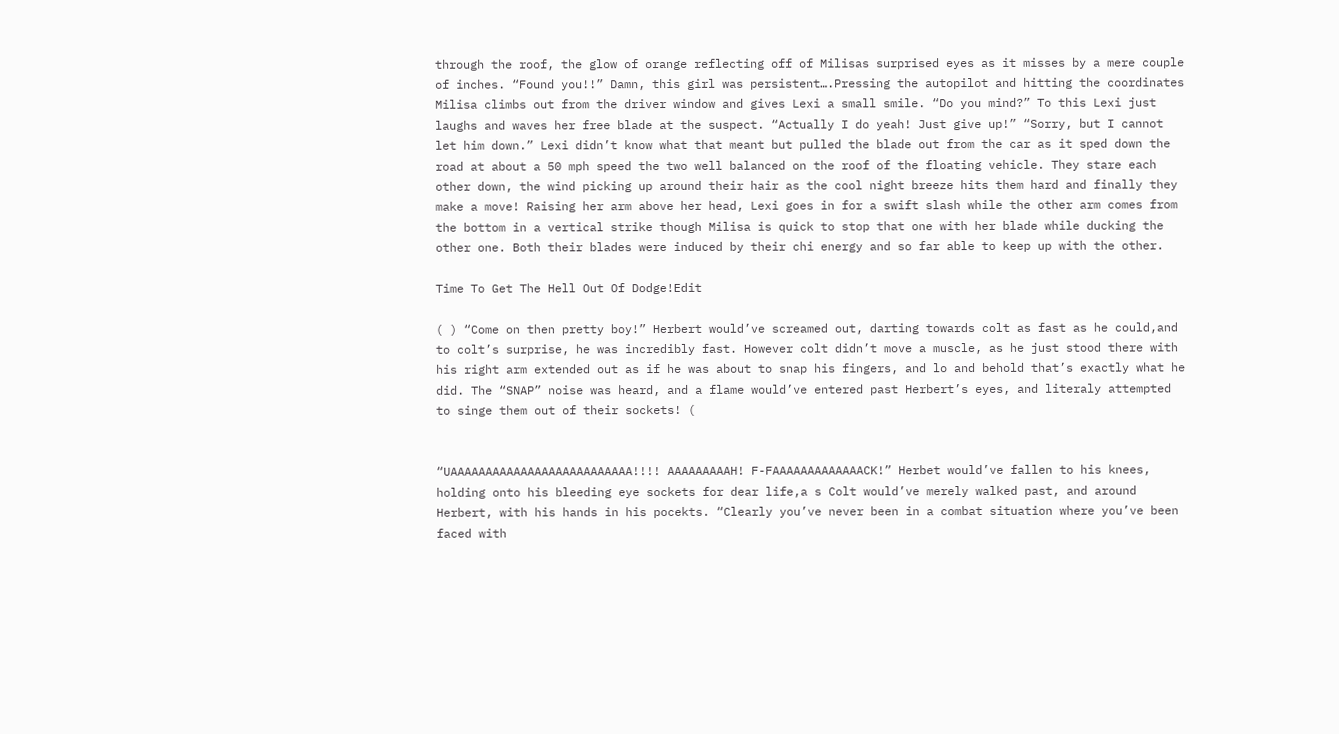through the roof, the glow of orange reflecting off of Milisas surprised eyes as it misses by a mere couple of inches. “Found you!!” Damn, this girl was persistent….Pressing the autopilot and hitting the coordinates Milisa climbs out from the driver window and gives Lexi a small smile. “Do you mind?” To this Lexi just laughs and waves her free blade at the suspect. “Actually I do yeah! Just give up!” “Sorry, but I cannot let him down.” Lexi didn’t know what that meant but pulled the blade out from the car as it sped down the road at about a 50 mph speed the two well balanced on the roof of the floating vehicle. They stare each other down, the wind picking up around their hair as the cool night breeze hits them hard and finally they make a move! Raising her arm above her head, Lexi goes in for a swift slash while the other arm comes from the bottom in a vertical strike though Milisa is quick to stop that one with her blade while ducking the other one. Both their blades were induced by their chi energy and so far able to keep up with the other.

Time To Get The Hell Out Of Dodge!Edit

( ) “Come on then pretty boy!” Herbert would’ve screamed out, darting towards colt as fast as he could,and to colt’s surprise, he was incredibly fast. However colt didn’t move a muscle, as he just stood there with his right arm extended out as if he was about to snap his fingers, and lo and behold that’s exactly what he did. The “SNAP” noise was heard, and a flame would’ve entered past Herbert’s eyes, and literaly attempted to singe them out of their sockets! (


“UAAAAAAAAAAAAAAAAAAAAAAAAAA!!!! AAAAAAAAAH! F-FAAAAAAAAAAAAACK!” Herbet would’ve fallen to his knees, holding onto his bleeding eye sockets for dear life,a s Colt would’ve merely walked past, and around Herbert, with his hands in his pocekts. “Clearly you’ve never been in a combat situation where you’ve been faced with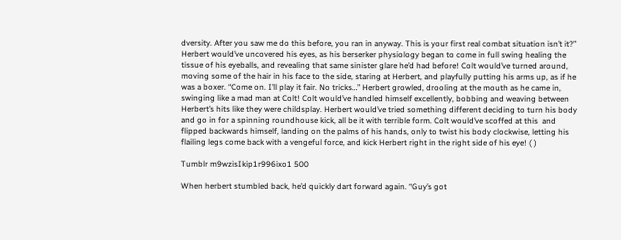dversity. After you saw me do this before, you ran in anyway. This is your first real combat situation isn’t it?” Herbert would’ve uncovered his eyes, as his berserker physiology began to come in full swing healing the tissue of his eyeballs, and revealing that same sinister glare he’d had before! Colt would’ve turned around, moving some of the hair in his face to the side, staring at Herbert, and playfully putting his arms up, as if he was a boxer. “Come on. I’ll play it fair. No tricks…” Herbert growled, drooling at the mouth as he came in, swinging like a mad man at Colt! Colt would’ve handled himself excellently, bobbing and weaving between Herbert’s hits like they were childsplay. Herbert would’ve tried something different deciding to turn his body and go in for a spinning roundhouse kick, all be it with terrible form. Colt would’ve scoffed at this  and flipped backwards himself, landing on the palms of his hands, only to twist his body clockwise, letting his flailing legs come back with a vengeful force, and kick Herbert right in the right side of his eye! ( )

Tumblr m9wzisIkip1r996ixo1 500

When herbert stumbled back, he’d quickly dart forward again. “Guy’s got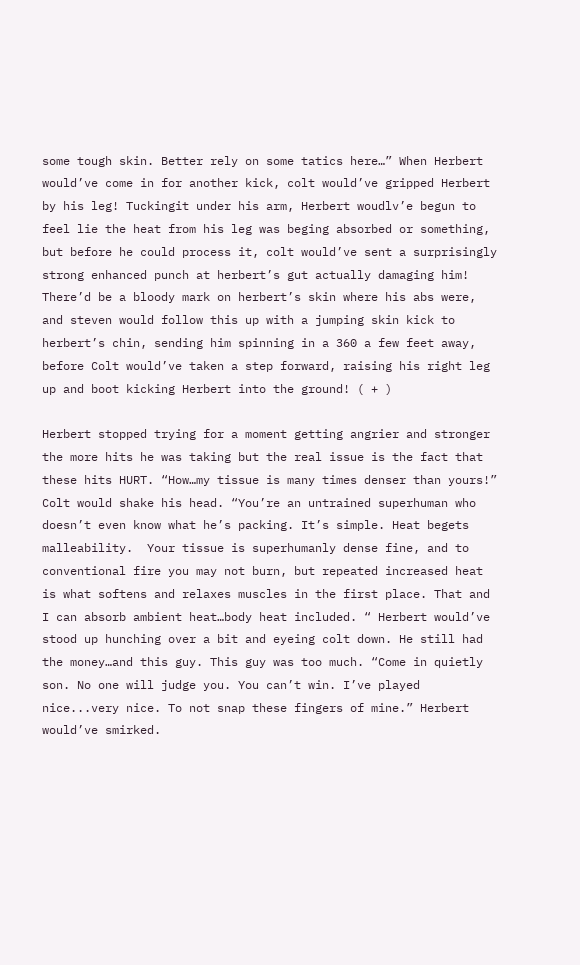some tough skin. Better rely on some tatics here…” When Herbert would’ve come in for another kick, colt would’ve gripped Herbert by his leg! Tuckingit under his arm, Herbert woudlv’e begun to feel lie the heat from his leg was beging absorbed or something, but before he could process it, colt would’ve sent a surprisingly strong enhanced punch at herbert’s gut actually damaging him! There’d be a bloody mark on herbert’s skin where his abs were, and steven would follow this up with a jumping skin kick to herbert’s chin, sending him spinning in a 360 a few feet away, before Colt would’ve taken a step forward, raising his right leg up and boot kicking Herbert into the ground! ( + )

Herbert stopped trying for a moment getting angrier and stronger the more hits he was taking but the real issue is the fact that these hits HURT. “How…my tissue is many times denser than yours!” Colt would shake his head. “You’re an untrained superhuman who doesn’t even know what he’s packing. It’s simple. Heat begets malleability.  Your tissue is superhumanly dense fine, and to conventional fire you may not burn, but repeated increased heat is what softens and relaxes muscles in the first place. That and I can absorb ambient heat…body heat included. “ Herbert would’ve stood up hunching over a bit and eyeing colt down. He still had the money…and this guy. This guy was too much. “Come in quietly son. No one will judge you. You can’t win. I’ve played nice...very nice. To not snap these fingers of mine.” Herbert would’ve smirked.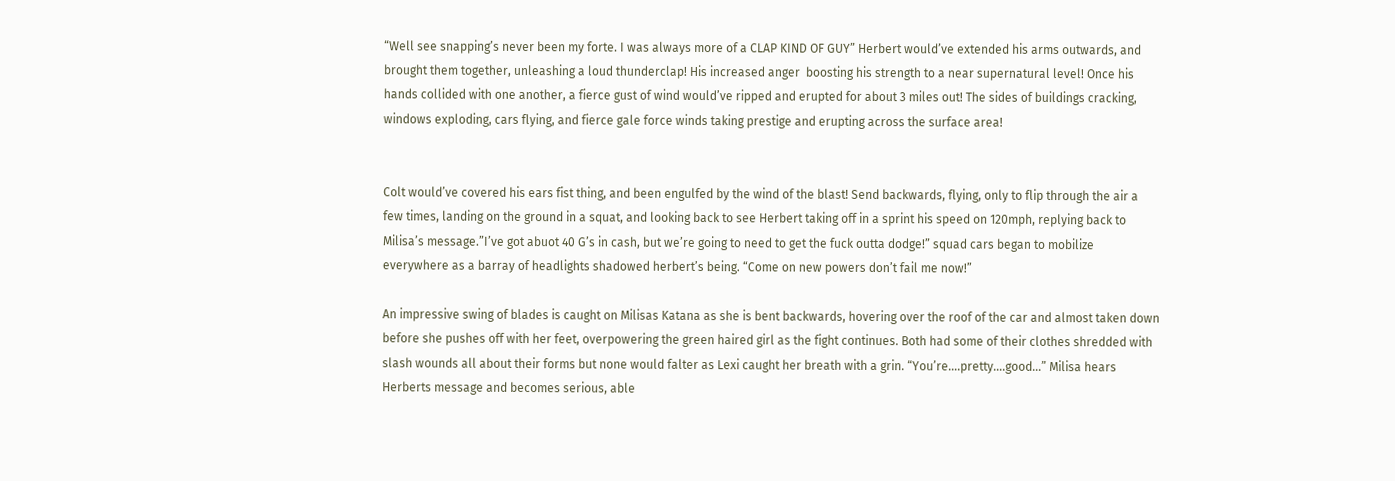“Well see snapping’s never been my forte. I was always more of a CLAP KIND OF GUY” Herbert would’ve extended his arms outwards, and brought them together, unleashing a loud thunderclap! His increased anger  boosting his strength to a near supernatural level! Once his hands collided with one another, a fierce gust of wind would’ve ripped and erupted for about 3 miles out! The sides of buildings cracking, windows exploding, cars flying, and fierce gale force winds taking prestige and erupting across the surface area!


Colt would’ve covered his ears fist thing, and been engulfed by the wind of the blast! Send backwards, flying, only to flip through the air a few times, landing on the ground in a squat, and looking back to see Herbert taking off in a sprint his speed on 120mph, replying back to Milisa’s message.”I’ve got abuot 40 G’s in cash, but we’re going to need to get the fuck outta dodge!” squad cars began to mobilize everywhere as a barray of headlights shadowed herbert’s being. “Come on new powers don’t fail me now!”

An impressive swing of blades is caught on Milisas Katana as she is bent backwards, hovering over the roof of the car and almost taken down before she pushes off with her feet, overpowering the green haired girl as the fight continues. Both had some of their clothes shredded with slash wounds all about their forms but none would falter as Lexi caught her breath with a grin. “You’re….pretty….good…” Milisa hears Herberts message and becomes serious, able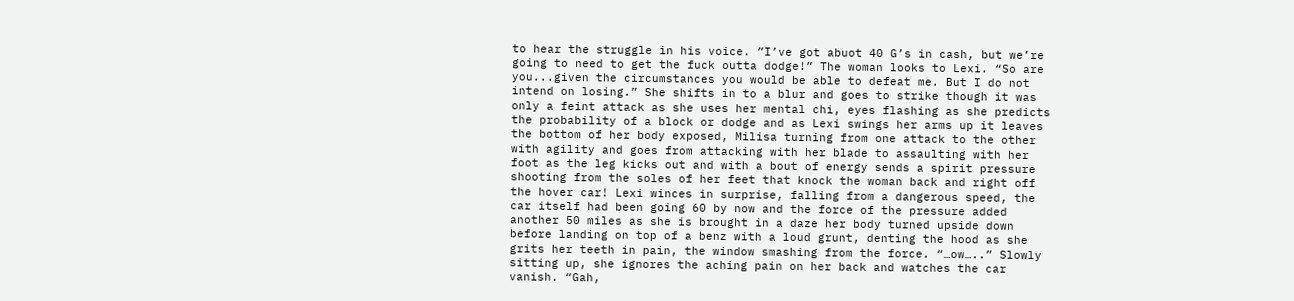to hear the struggle in his voice. ”I’ve got abuot 40 G’s in cash, but we’re going to need to get the fuck outta dodge!” The woman looks to Lexi. “So are you...given the circumstances you would be able to defeat me. But I do not intend on losing.” She shifts in to a blur and goes to strike though it was only a feint attack as she uses her mental chi, eyes flashing as she predicts the probability of a block or dodge and as Lexi swings her arms up it leaves the bottom of her body exposed, Milisa turning from one attack to the other with agility and goes from attacking with her blade to assaulting with her foot as the leg kicks out and with a bout of energy sends a spirit pressure shooting from the soles of her feet that knock the woman back and right off the hover car! Lexi winces in surprise, falling from a dangerous speed, the car itself had been going 60 by now and the force of the pressure added another 50 miles as she is brought in a daze her body turned upside down before landing on top of a benz with a loud grunt, denting the hood as she grits her teeth in pain, the window smashing from the force. “…ow…..” Slowly sitting up, she ignores the aching pain on her back and watches the car vanish. “Gah,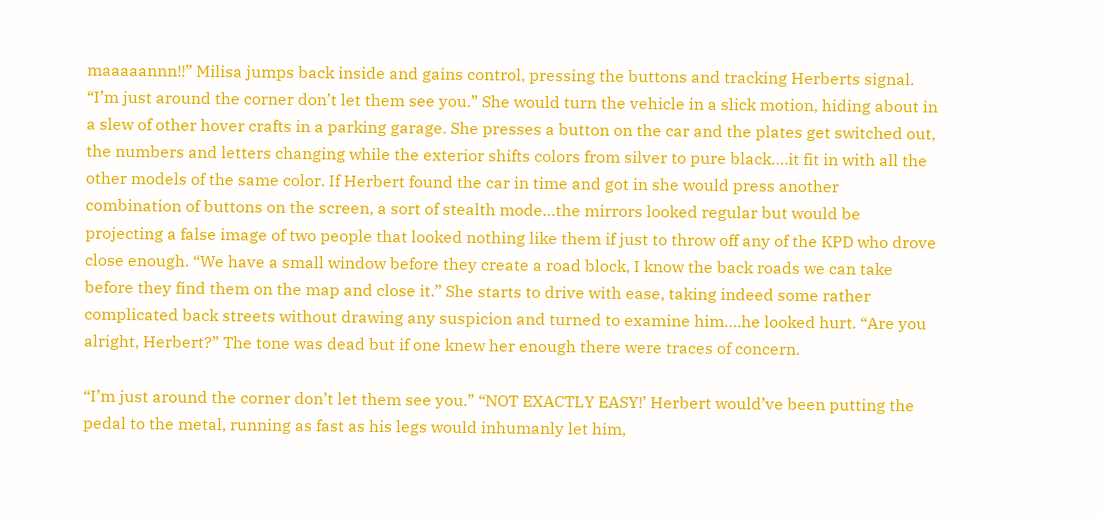maaaaannn!!” Milisa jumps back inside and gains control, pressing the buttons and tracking Herberts signal. “I’m just around the corner don’t let them see you.” She would turn the vehicle in a slick motion, hiding about in a slew of other hover crafts in a parking garage. She presses a button on the car and the plates get switched out, the numbers and letters changing while the exterior shifts colors from silver to pure black….it fit in with all the other models of the same color. If Herbert found the car in time and got in she would press another combination of buttons on the screen, a sort of stealth mode…the mirrors looked regular but would be projecting a false image of two people that looked nothing like them if just to throw off any of the KPD who drove close enough. “We have a small window before they create a road block, I know the back roads we can take before they find them on the map and close it.” She starts to drive with ease, taking indeed some rather complicated back streets without drawing any suspicion and turned to examine him….he looked hurt. “Are you alright, Herbert?” The tone was dead but if one knew her enough there were traces of concern.

“I’m just around the corner don’t let them see you.” “NOT EXACTLY EASY!’ Herbert would’ve been putting the pedal to the metal, running as fast as his legs would inhumanly let him,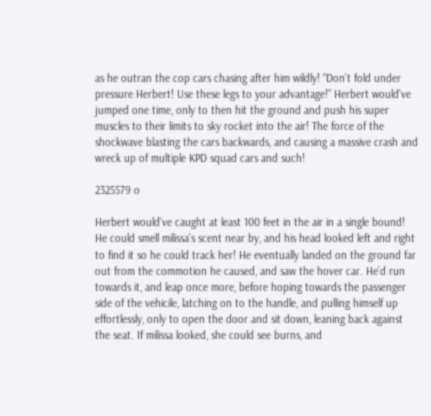as he outran the cop cars chasing after him wildly! “Don’t fold under pressure Herbert! Use these legs to your advantage!” Herbert would’ve jumped one time, only to then hit the ground and push his super muscles to their limits to sky rocket into the air! The force of the shockwave blasting the cars backwards, and causing a massive crash and wreck up of multiple KPD squad cars and such!

2325579 o

Herbert would’ve caught at least 100 feet in the air in a single bound! He could smell milissa’s scent near by, and his head looked left and right to find it so he could track her! He eventually landed on the ground far out from the commotion he caused, and saw the hover car. He’d run towards it, and leap once more, before hoping towards the passenger side of the vehicile, latching on to the handle, and pulling himself up effortlessly, only to open the door and sit down, leaning back against the seat. If milissa looked, she could see burns, and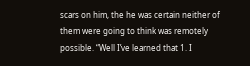scars on him, the he was certain neither of them were going to think was remotely possible. “Well I’ve learned that 1. I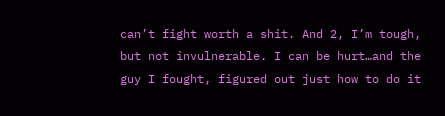can’t fight worth a shit. And 2, I’m tough, but not invulnerable. I can be hurt…and the guy I fought, figured out just how to do it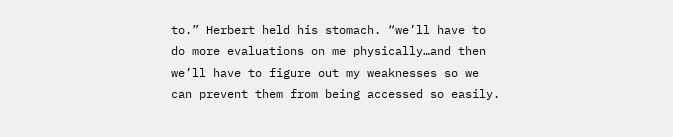to.” Herbert held his stomach. “we’ll have to do more evaluations on me physically…and then we’ll have to figure out my weaknesses so we can prevent them from being accessed so easily.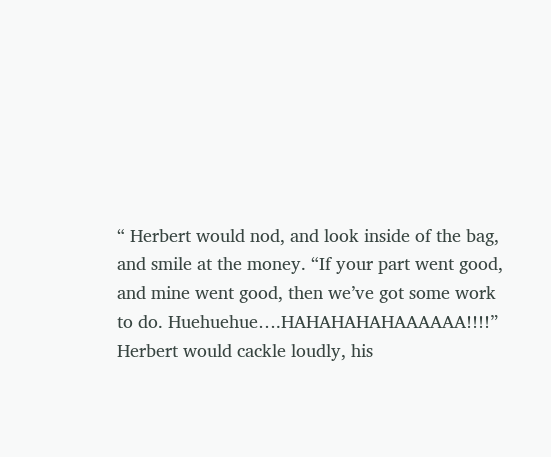“ Herbert would nod, and look inside of the bag, and smile at the money. “If your part went good, and mine went good, then we’ve got some work to do. Huehuehue….HAHAHAHAHAAAAAA!!!!” Herbert would cackle loudly, his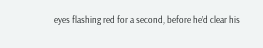eyes flashing red for a second, before he’d clear his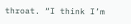throat. “I think I’m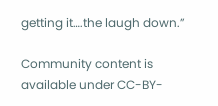getting it….the laugh down.”

Community content is available under CC-BY-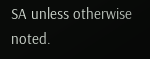SA unless otherwise noted.